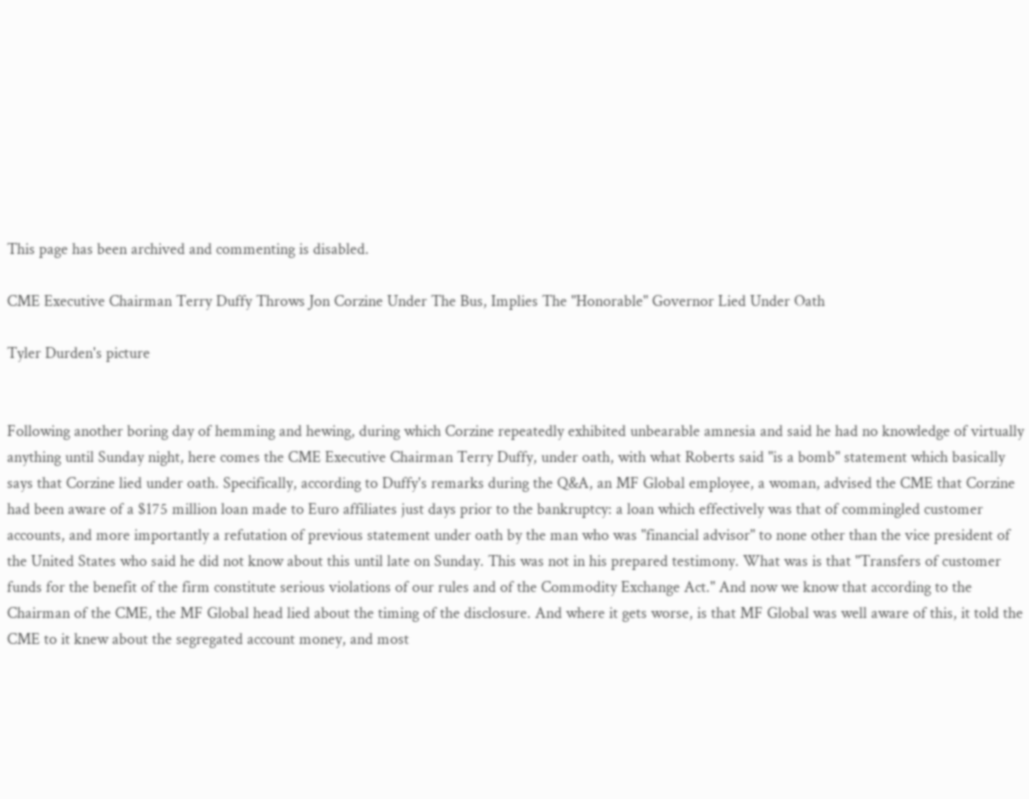This page has been archived and commenting is disabled.

CME Executive Chairman Terry Duffy Throws Jon Corzine Under The Bus, Implies The "Honorable" Governor Lied Under Oath

Tyler Durden's picture


Following another boring day of hemming and hewing, during which Corzine repeatedly exhibited unbearable amnesia and said he had no knowledge of virtually anything until Sunday night, here comes the CME Executive Chairman Terry Duffy, under oath, with what Roberts said "is a bomb" statement which basically says that Corzine lied under oath. Specifically, according to Duffy's remarks during the Q&A, an MF Global employee, a woman, advised the CME that Corzine had been aware of a $175 million loan made to Euro affiliates just days prior to the bankruptcy: a loan which effectively was that of commingled customer accounts, and more importantly a refutation of previous statement under oath by the man who was "financial advisor" to none other than the vice president of the United States who said he did not know about this until late on Sunday. This was not in his prepared testimony. What was is that "Transfers of customer funds for the benefit of the firm constitute serious violations of our rules and of the Commodity Exchange Act." And now we know that according to the Chairman of the CME, the MF Global head lied about the timing of the disclosure. And where it gets worse, is that MF Global was well aware of this, it told the CME to it knew about the segregated account money, and most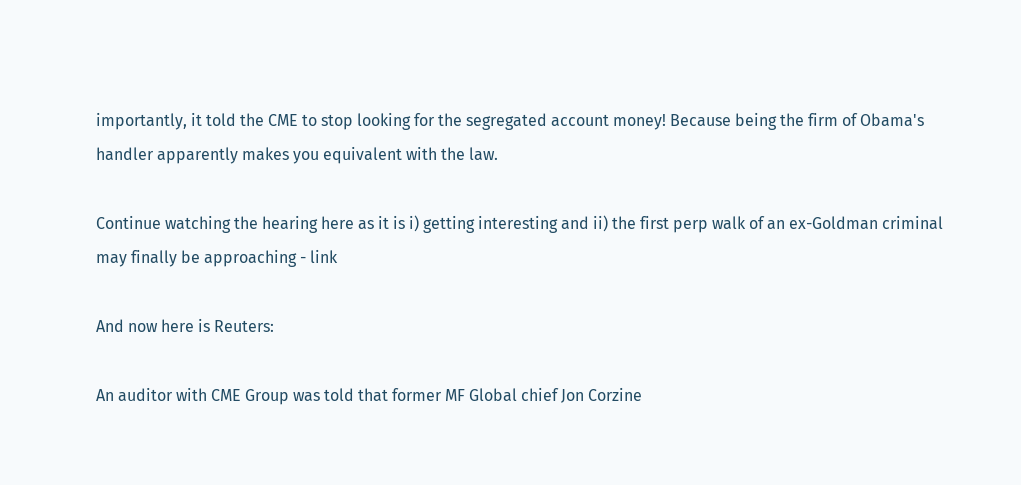importantly, it told the CME to stop looking for the segregated account money! Because being the firm of Obama's handler apparently makes you equivalent with the law.

Continue watching the hearing here as it is i) getting interesting and ii) the first perp walk of an ex-Goldman criminal may finally be approaching - link

And now here is Reuters:

An auditor with CME Group was told that former MF Global chief Jon Corzine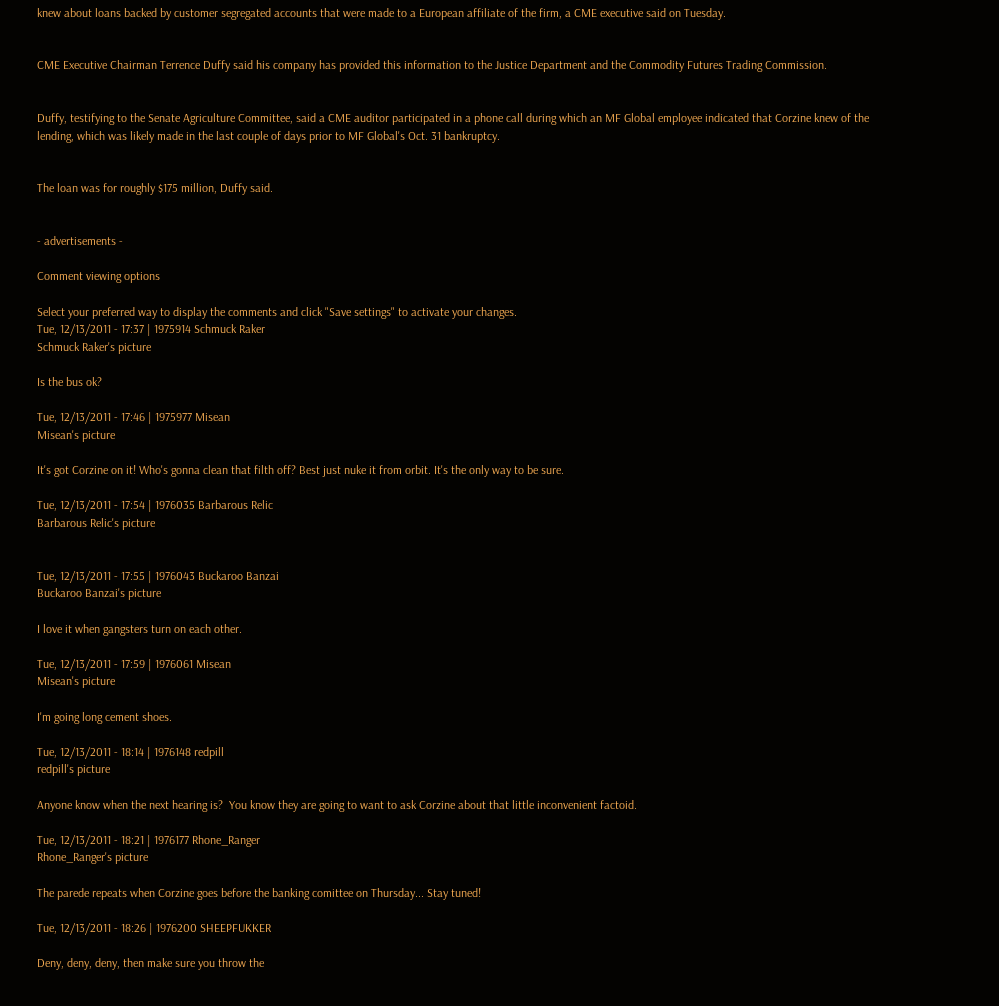knew about loans backed by customer segregated accounts that were made to a European affiliate of the firm, a CME executive said on Tuesday.


CME Executive Chairman Terrence Duffy said his company has provided this information to the Justice Department and the Commodity Futures Trading Commission.


Duffy, testifying to the Senate Agriculture Committee, said a CME auditor participated in a phone call during which an MF Global employee indicated that Corzine knew of the lending, which was likely made in the last couple of days prior to MF Global's Oct. 31 bankruptcy.


The loan was for roughly $175 million, Duffy said.


- advertisements -

Comment viewing options

Select your preferred way to display the comments and click "Save settings" to activate your changes.
Tue, 12/13/2011 - 17:37 | 1975914 Schmuck Raker
Schmuck Raker's picture

Is the bus ok?

Tue, 12/13/2011 - 17:46 | 1975977 Misean
Misean's picture

It's got Corzine on it! Who's gonna clean that filth off? Best just nuke it from orbit. It's the only way to be sure.

Tue, 12/13/2011 - 17:54 | 1976035 Barbarous Relic
Barbarous Relic's picture


Tue, 12/13/2011 - 17:55 | 1976043 Buckaroo Banzai
Buckaroo Banzai's picture

I love it when gangsters turn on each other.

Tue, 12/13/2011 - 17:59 | 1976061 Misean
Misean's picture

I'm going long cement shoes.

Tue, 12/13/2011 - 18:14 | 1976148 redpill
redpill's picture

Anyone know when the next hearing is?  You know they are going to want to ask Corzine about that little inconvenient factoid.

Tue, 12/13/2011 - 18:21 | 1976177 Rhone_Ranger
Rhone_Ranger's picture

The parede repeats when Corzine goes before the banking comittee on Thursday... Stay tuned!

Tue, 12/13/2011 - 18:26 | 1976200 SHEEPFUKKER

Deny, deny, deny, then make sure you throw the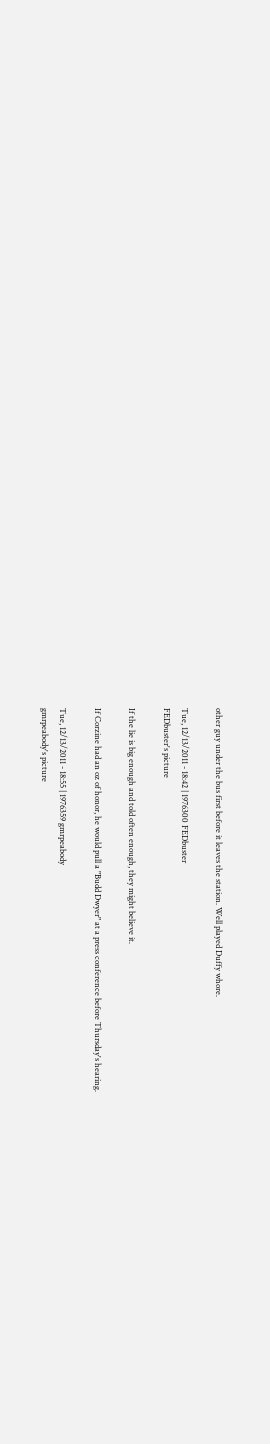other guy under the bus first before it leaves the station. Well played Duffy whore.

Tue, 12/13/2011 - 18:42 | 1976300 FEDbuster
FEDbuster's picture

If the lie is big enough and told often enough, they might believe it.

If Corzine had an oz of honor, he would pull a "Budd Dwyer" at a press conference before Thursday's hearing.

Tue, 12/13/2011 - 18:55 | 1976359 gmrpeabody
gmrpeabody's picture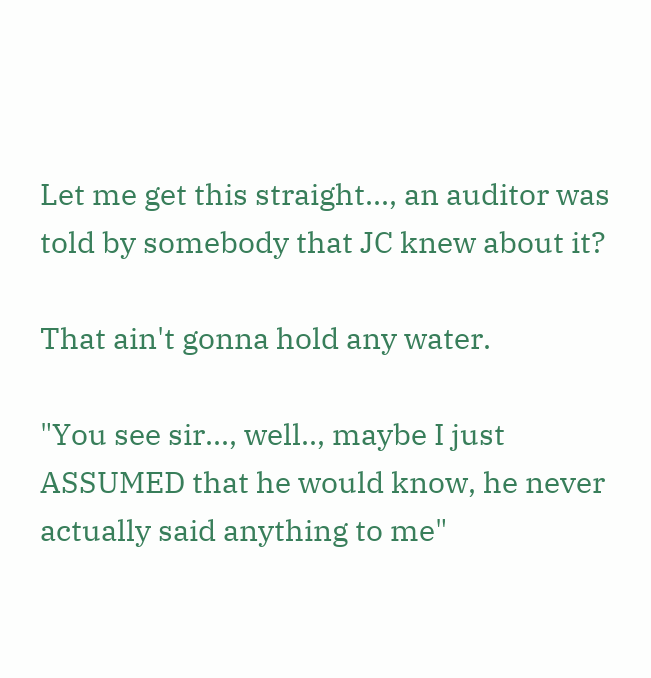Let me get this straight..., an auditor was told by somebody that JC knew about it?

That ain't gonna hold any water.

"You see sir..., well.., maybe I just ASSUMED that he would know, he never actually said anything to me"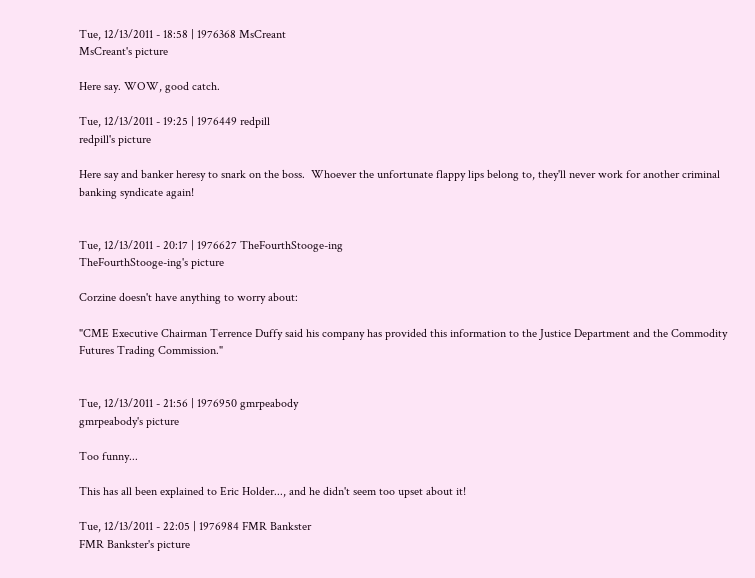Tue, 12/13/2011 - 18:58 | 1976368 MsCreant
MsCreant's picture

Here say. WOW, good catch.

Tue, 12/13/2011 - 19:25 | 1976449 redpill
redpill's picture

Here say and banker heresy to snark on the boss.  Whoever the unfortunate flappy lips belong to, they'll never work for another criminal banking syndicate again!


Tue, 12/13/2011 - 20:17 | 1976627 TheFourthStooge-ing
TheFourthStooge-ing's picture

Corzine doesn't have anything to worry about:

"CME Executive Chairman Terrence Duffy said his company has provided this information to the Justice Department and the Commodity Futures Trading Commission."


Tue, 12/13/2011 - 21:56 | 1976950 gmrpeabody
gmrpeabody's picture

Too funny...

This has all been explained to Eric Holder..., and he didn't seem too upset about it!

Tue, 12/13/2011 - 22:05 | 1976984 FMR Bankster
FMR Bankster's picture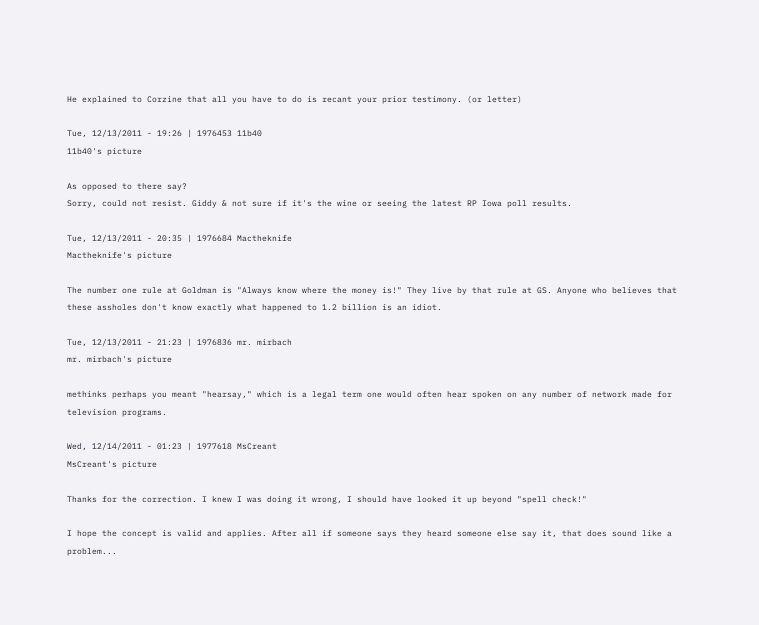He explained to Corzine that all you have to do is recant your prior testimony. (or letter)

Tue, 12/13/2011 - 19:26 | 1976453 11b40
11b40's picture

As opposed to there say?
Sorry, could not resist. Giddy & not sure if it's the wine or seeing the latest RP Iowa poll results.

Tue, 12/13/2011 - 20:35 | 1976684 Mactheknife
Mactheknife's picture

The number one rule at Goldman is "Always know where the money is!" They live by that rule at GS. Anyone who believes that these assholes don't know exactly what happened to 1.2 billion is an idiot.

Tue, 12/13/2011 - 21:23 | 1976836 mr. mirbach
mr. mirbach's picture

methinks perhaps you meant "hearsay," which is a legal term one would often hear spoken on any number of network made for television programs.

Wed, 12/14/2011 - 01:23 | 1977618 MsCreant
MsCreant's picture

Thanks for the correction. I knew I was doing it wrong, I should have looked it up beyond "spell check!"

I hope the concept is valid and applies. After all if someone says they heard someone else say it, that does sound like a problem...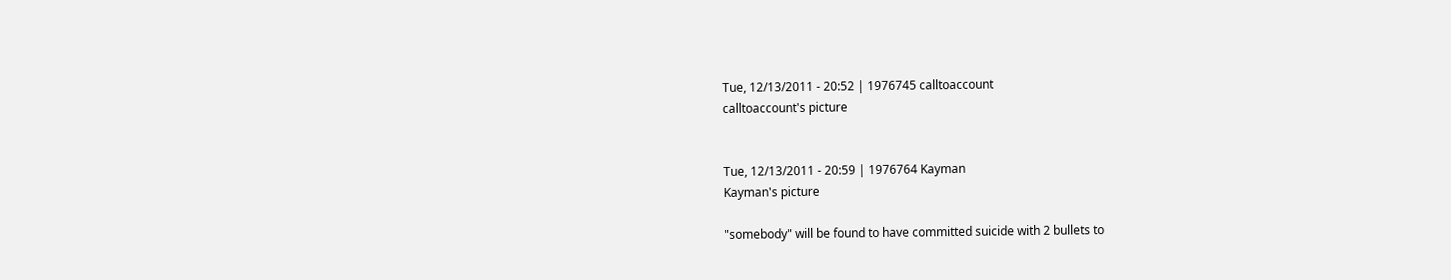Tue, 12/13/2011 - 20:52 | 1976745 calltoaccount
calltoaccount's picture


Tue, 12/13/2011 - 20:59 | 1976764 Kayman
Kayman's picture

"somebody" will be found to have committed suicide with 2 bullets to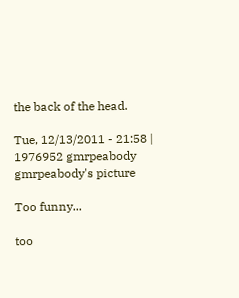the back of the head.

Tue, 12/13/2011 - 21:58 | 1976952 gmrpeabody
gmrpeabody's picture

Too funny...

too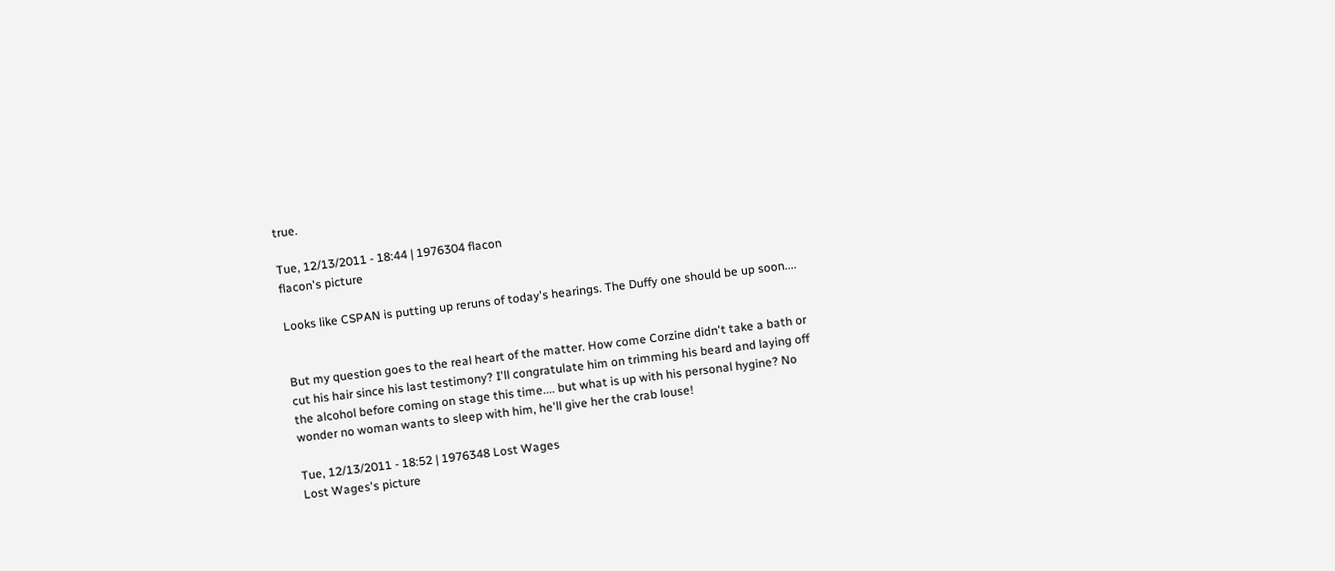true.

Tue, 12/13/2011 - 18:44 | 1976304 flacon
flacon's picture

Looks like CSPAN is putting up reruns of today's hearings. The Duffy one should be up soon....


But my question goes to the real heart of the matter. How come Corzine didn't take a bath or cut his hair since his last testimony? I'll congratulate him on trimming his beard and laying off the alcohol before coming on stage this time.... but what is up with his personal hygine? No wonder no woman wants to sleep with him, he'll give her the crab louse!

Tue, 12/13/2011 - 18:52 | 1976348 Lost Wages
Lost Wages's picture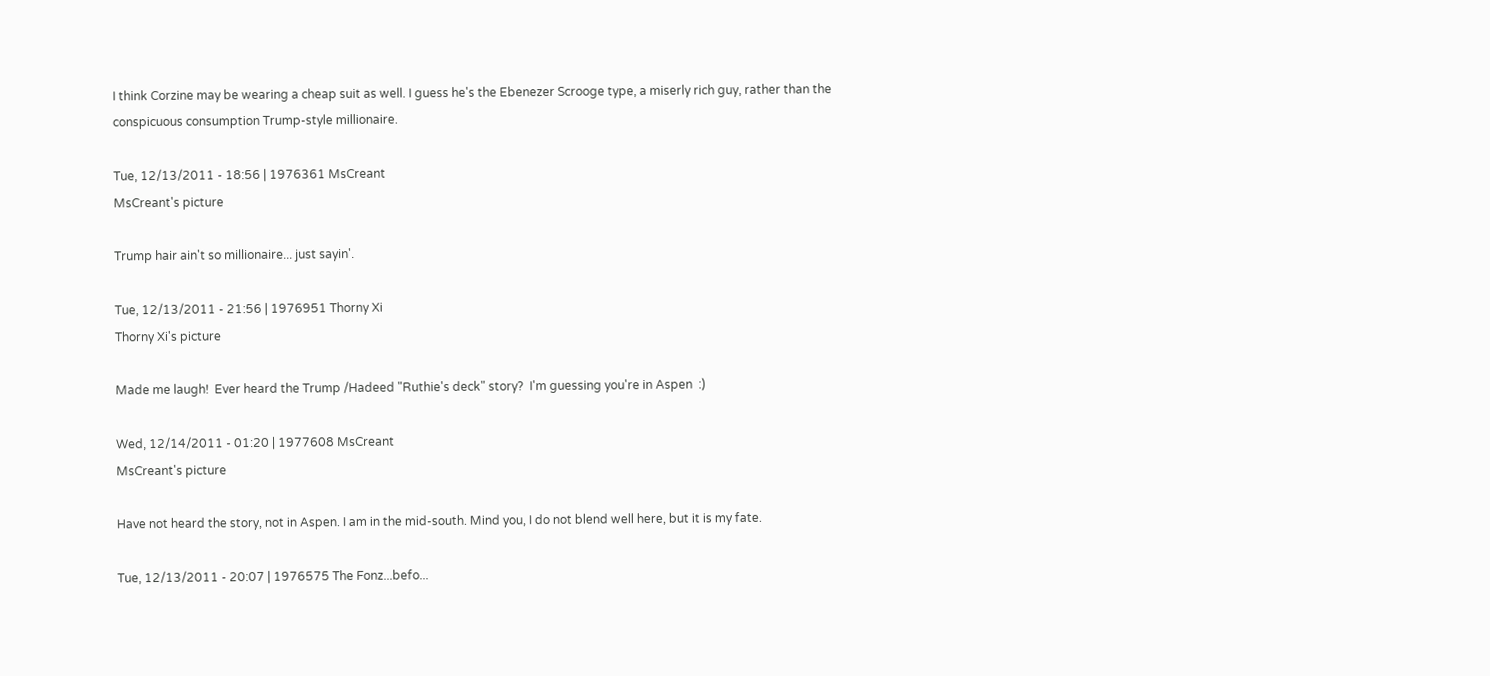I think Corzine may be wearing a cheap suit as well. I guess he's the Ebenezer Scrooge type, a miserly rich guy, rather than the conspicuous consumption Trump-style millionaire.

Tue, 12/13/2011 - 18:56 | 1976361 MsCreant
MsCreant's picture

Trump hair ain't so millionaire... just sayin'.

Tue, 12/13/2011 - 21:56 | 1976951 Thorny Xi
Thorny Xi's picture

Made me laugh!  Ever heard the Trump /Hadeed "Ruthie's deck" story?  I'm guessing you're in Aspen  :)

Wed, 12/14/2011 - 01:20 | 1977608 MsCreant
MsCreant's picture

Have not heard the story, not in Aspen. I am in the mid-south. Mind you, I do not blend well here, but it is my fate.

Tue, 12/13/2011 - 20:07 | 1976575 The Fonz...befo...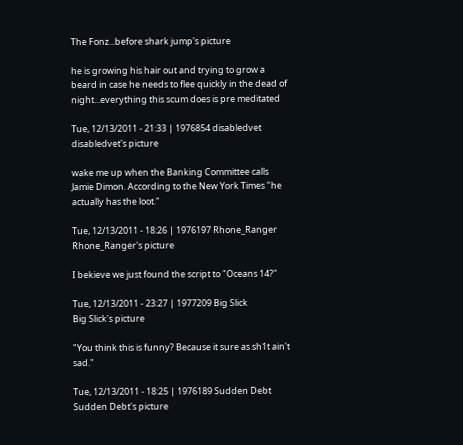The Fonz...before shark jump's picture

he is growing his hair out and trying to grow a beard in case he needs to flee quickly in the dead of night...everything this scum does is pre meditated

Tue, 12/13/2011 - 21:33 | 1976854 disabledvet
disabledvet's picture

wake me up when the Banking Committee calls Jamie Dimon. According to the New York Times "he actually has the loot."

Tue, 12/13/2011 - 18:26 | 1976197 Rhone_Ranger
Rhone_Ranger's picture

I bekieve we just found the script to "Oceans 14?"

Tue, 12/13/2011 - 23:27 | 1977209 Big Slick
Big Slick's picture

"You think this is funny? Because it sure as sh1t ain't sad."

Tue, 12/13/2011 - 18:25 | 1976189 Sudden Debt
Sudden Debt's picture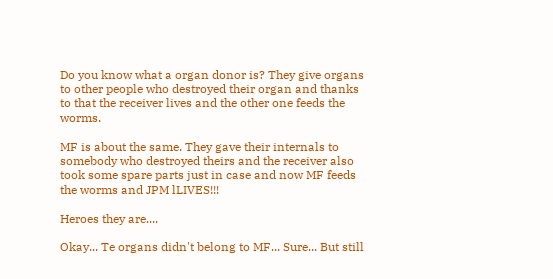Do you know what a organ donor is? They give organs to other people who destroyed their organ and thanks to that the receiver lives and the other one feeds the worms.

MF is about the same. They gave their internals to somebody who destroyed theirs and the receiver also took some spare parts just in case and now MF feeds the worms and JPM lLIVES!!!

Heroes they are....

Okay... Te organs didn't belong to MF... Sure... But still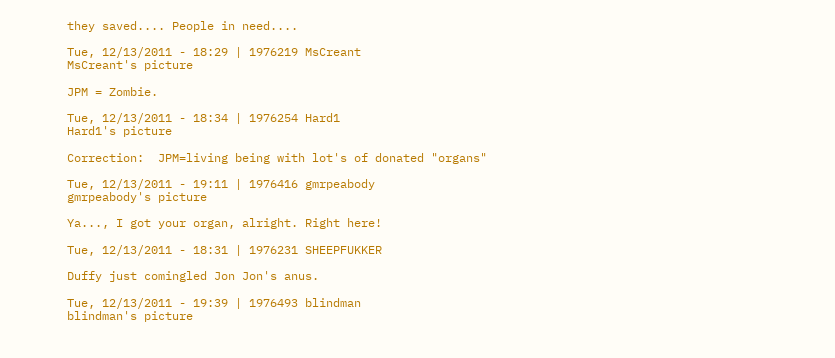they saved.... People in need....

Tue, 12/13/2011 - 18:29 | 1976219 MsCreant
MsCreant's picture

JPM = Zombie.

Tue, 12/13/2011 - 18:34 | 1976254 Hard1
Hard1's picture

Correction:  JPM=living being with lot's of donated "organs"

Tue, 12/13/2011 - 19:11 | 1976416 gmrpeabody
gmrpeabody's picture

Ya..., I got your organ, alright. Right here!

Tue, 12/13/2011 - 18:31 | 1976231 SHEEPFUKKER

Duffy just comingled Jon Jon's anus.

Tue, 12/13/2011 - 19:39 | 1976493 blindman
blindman's picture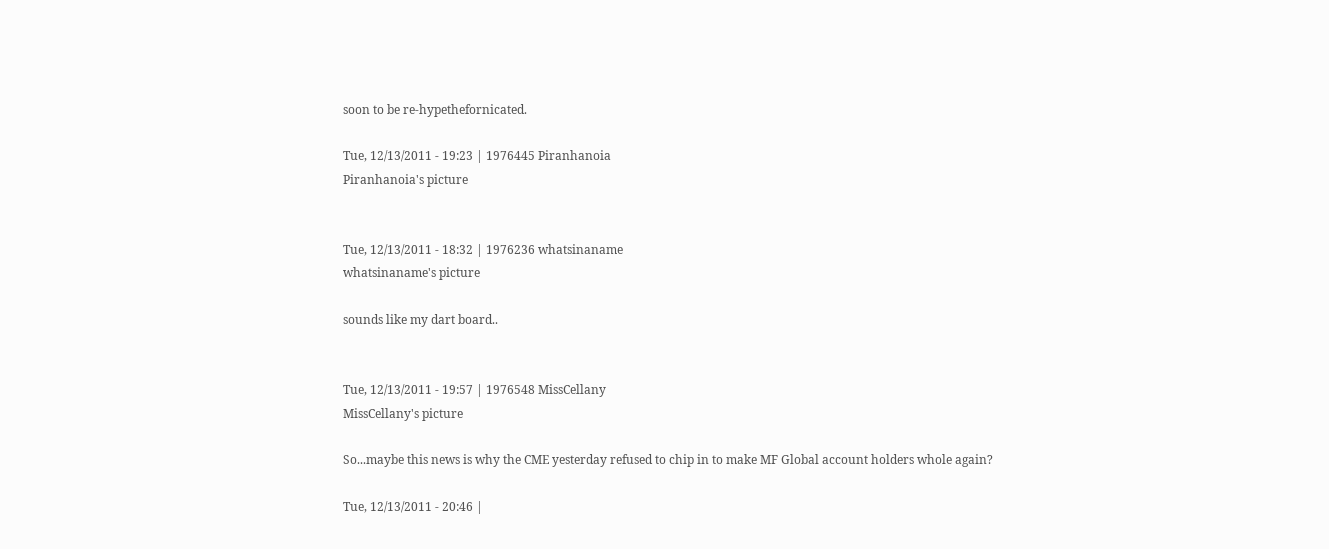soon to be re-hypethefornicated.

Tue, 12/13/2011 - 19:23 | 1976445 Piranhanoia
Piranhanoia's picture


Tue, 12/13/2011 - 18:32 | 1976236 whatsinaname
whatsinaname's picture

sounds like my dart board..


Tue, 12/13/2011 - 19:57 | 1976548 MissCellany
MissCellany's picture

So...maybe this news is why the CME yesterday refused to chip in to make MF Global account holders whole again?

Tue, 12/13/2011 - 20:46 |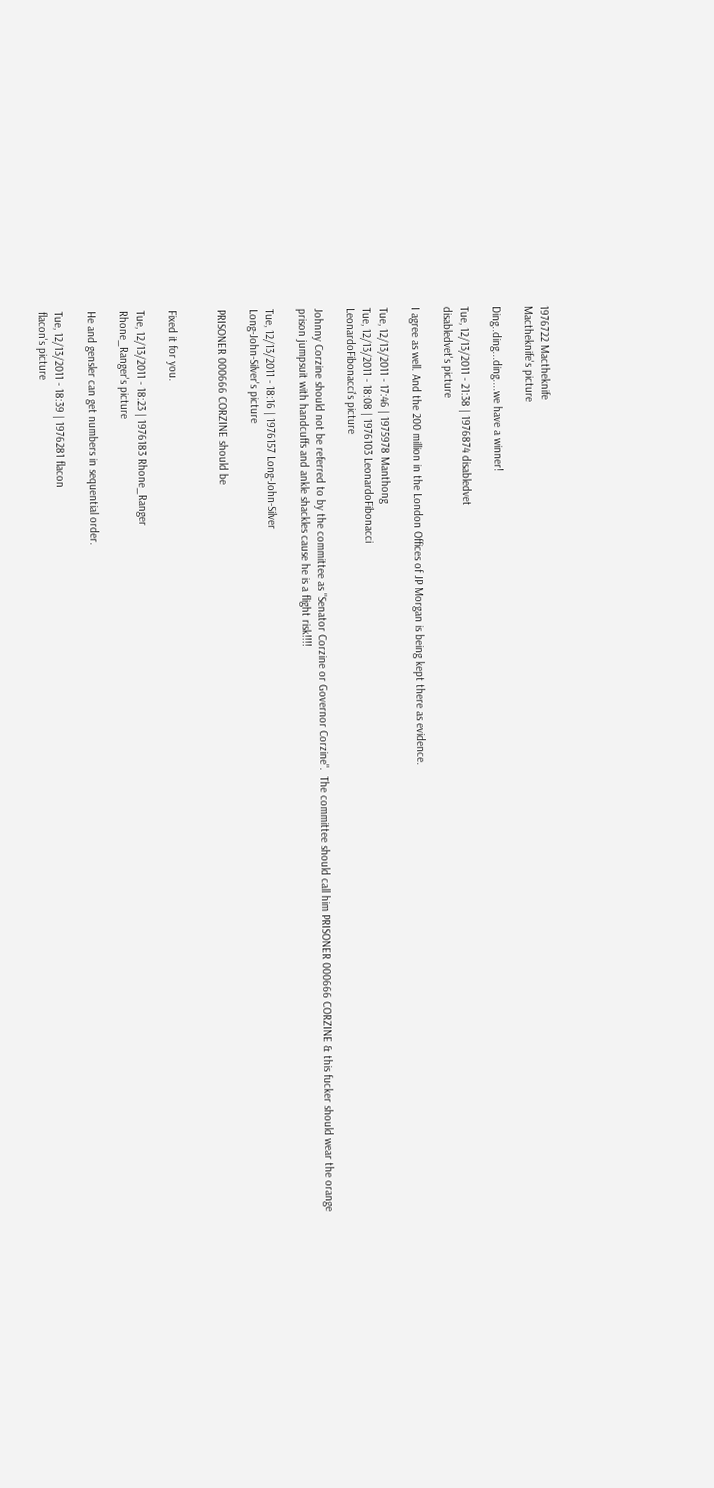1976722 Mactheknife
Mactheknife's picture

Ding..ding...ding....we have a winner!

Tue, 12/13/2011 - 21:38 | 1976874 disabledvet
disabledvet's picture

I agree as well. And the 200 million in the London Offices of JP Morgan is being kept there as evidence.

Tue, 12/13/2011 - 17:46 | 1975978 Manthong
Tue, 12/13/2011 - 18:08 | 1976103 LeonardoFibonacci
LeonardoFibonacci's picture

Johnny Corzine should not be referred to by the committee as "Senator Corzine or Governor Corzine".  The committee should call him PRISONER 000666 CORZINE & this fucker should wear the orange prison jumpsuit with handcuffs and ankle shackles cause he is a flight risk!!!!

Tue, 12/13/2011 - 18:16 | 1976157 Long-John-Silver
Long-John-Silver's picture

PRISONER 000666 CORZINE should be


Fixed it for you.

Tue, 12/13/2011 - 18:23 | 1976183 Rhone_Ranger
Rhone_Ranger's picture

He and gensler can get numbers in sequential order.

Tue, 12/13/2011 - 18:39 | 1976281 flacon
flacon's picture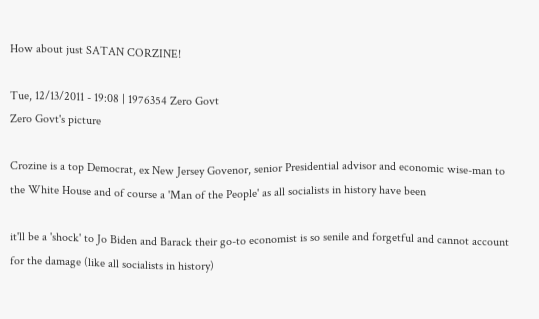How about just SATAN CORZINE!

Tue, 12/13/2011 - 19:08 | 1976354 Zero Govt
Zero Govt's picture

Crozine is a top Democrat, ex New Jersey Govenor, senior Presidential advisor and economic wise-man to the White House and of course a 'Man of the People' as all socialists in history have been

it'll be a 'shock' to Jo Biden and Barack their go-to economist is so senile and forgetful and cannot account for the damage (like all socialists in history)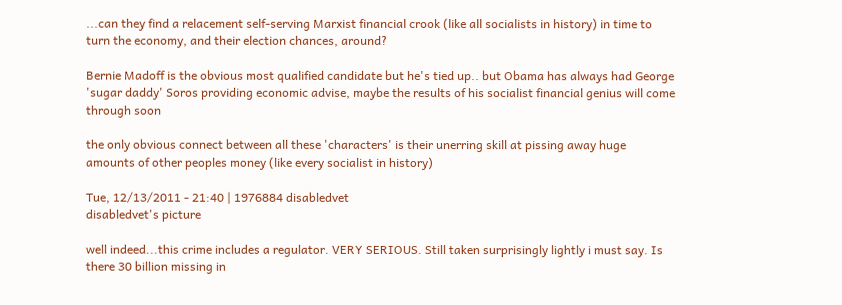...can they find a relacement self-serving Marxist financial crook (like all socialists in history) in time to turn the economy, and their election chances, around?

Bernie Madoff is the obvious most qualified candidate but he's tied up.. but Obama has always had George 'sugar daddy' Soros providing economic advise, maybe the results of his socialist financial genius will come through soon

the only obvious connect between all these 'characters' is their unerring skill at pissing away huge amounts of other peoples money (like every socialist in history)

Tue, 12/13/2011 - 21:40 | 1976884 disabledvet
disabledvet's picture

well indeed...this crime includes a regulator. VERY SERIOUS. Still taken surprisingly lightly i must say. Is there 30 billion missing in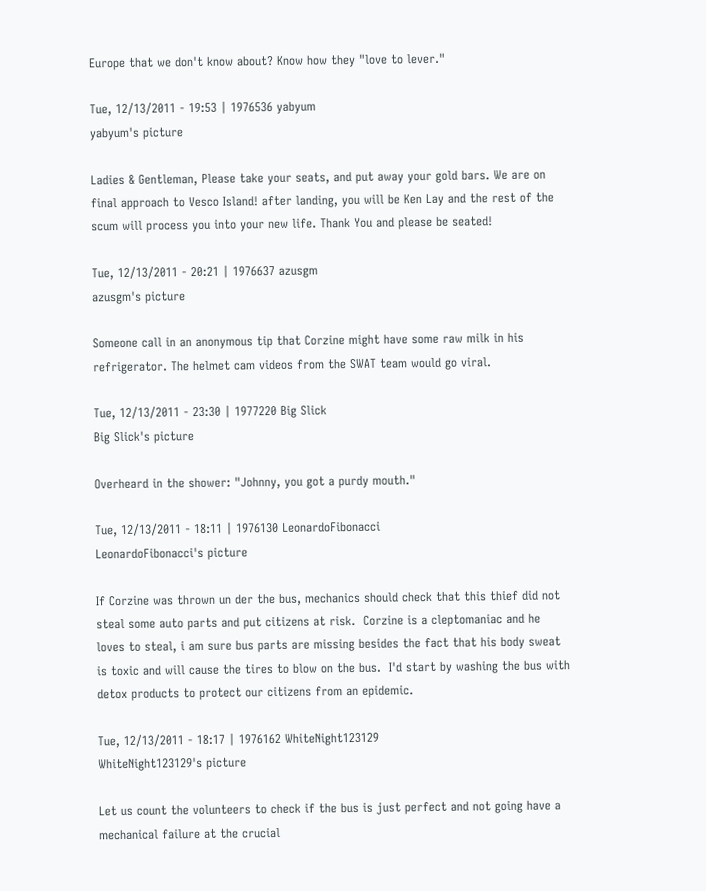Europe that we don't know about? Know how they "love to lever."

Tue, 12/13/2011 - 19:53 | 1976536 yabyum
yabyum's picture

Ladies & Gentleman, Please take your seats, and put away your gold bars. We are on final approach to Vesco Island! after landing, you will be Ken Lay and the rest of the scum will process you into your new life. Thank You and please be seated!

Tue, 12/13/2011 - 20:21 | 1976637 azusgm
azusgm's picture

Someone call in an anonymous tip that Corzine might have some raw milk in his refrigerator. The helmet cam videos from the SWAT team would go viral.

Tue, 12/13/2011 - 23:30 | 1977220 Big Slick
Big Slick's picture

Overheard in the shower: "Johnny, you got a purdy mouth."

Tue, 12/13/2011 - 18:11 | 1976130 LeonardoFibonacci
LeonardoFibonacci's picture

If Corzine was thrown un der the bus, mechanics should check that this thief did not steal some auto parts and put citizens at risk.  Corzine is a cleptomaniac and he loves to steal, i am sure bus parts are missing besides the fact that his body sweat is toxic and will cause the tires to blow on the bus.  I'd start by washing the bus with detox products to protect our citizens from an epidemic.

Tue, 12/13/2011 - 18:17 | 1976162 WhiteNight123129
WhiteNight123129's picture

Let us count the volunteers to check if the bus is just perfect and not going have a mechanical failure at the crucial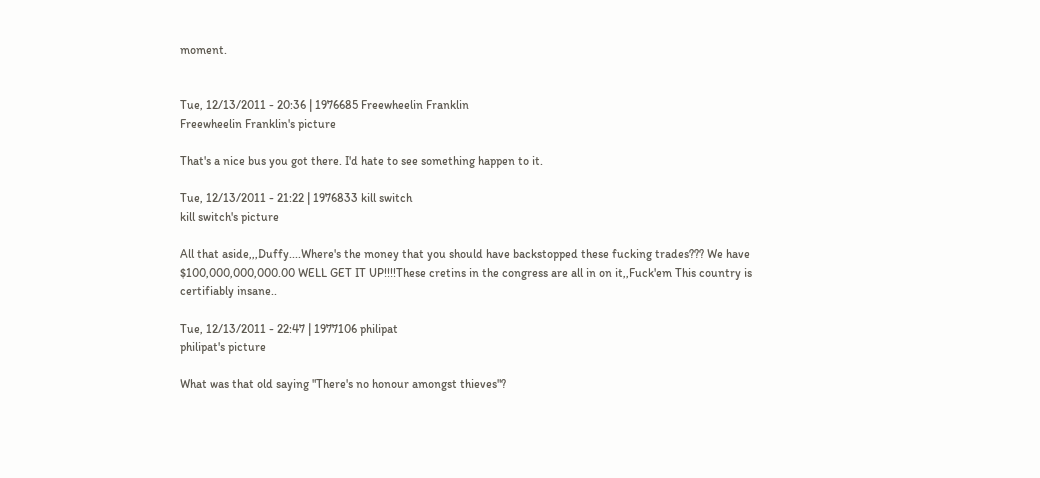moment.


Tue, 12/13/2011 - 20:36 | 1976685 Freewheelin Franklin
Freewheelin Franklin's picture

That's a nice bus you got there. I'd hate to see something happen to it.

Tue, 12/13/2011 - 21:22 | 1976833 kill switch
kill switch's picture

All that aside,,,Duffy....Where's the money that you should have backstopped these fucking trades??? We have $100,000,000,000.00 WELL GET IT UP!!!!These cretins in the congress are all in on it,,Fuck'em This country is certifiably insane..

Tue, 12/13/2011 - 22:47 | 1977106 philipat
philipat's picture

What was that old saying "There's no honour amongst thieves"?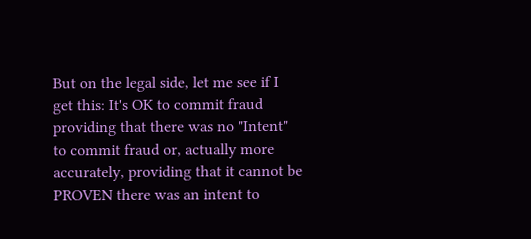But on the legal side, let me see if I get this: It's OK to commit fraud providing that there was no "Intent" to commit fraud or, actually more accurately, providing that it cannot be PROVEN there was an intent to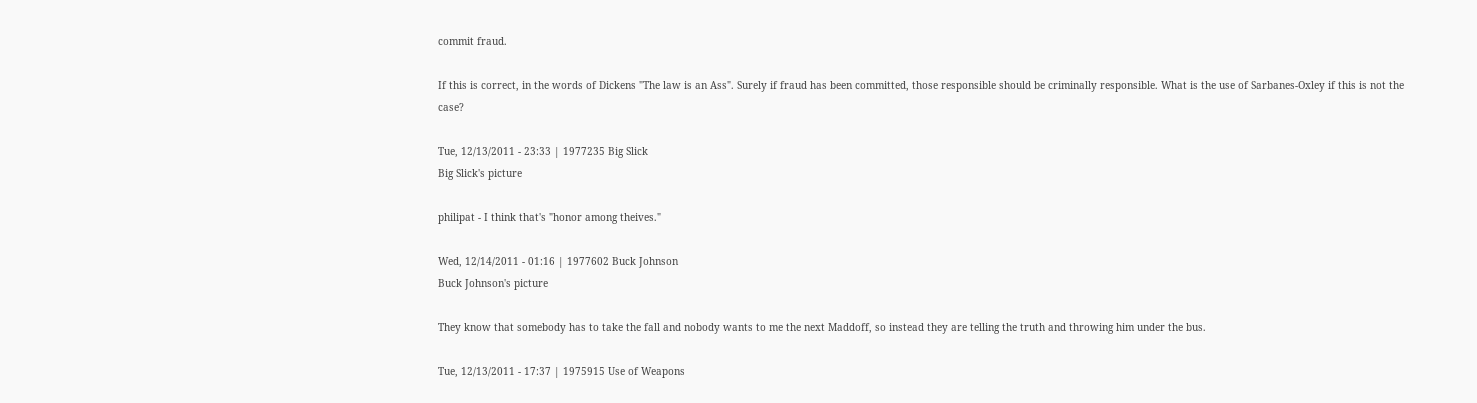commit fraud.

If this is correct, in the words of Dickens "The law is an Ass". Surely if fraud has been committed, those responsible should be criminally responsible. What is the use of Sarbanes-Oxley if this is not the case?

Tue, 12/13/2011 - 23:33 | 1977235 Big Slick
Big Slick's picture

philipat - I think that's "honor among theives."

Wed, 12/14/2011 - 01:16 | 1977602 Buck Johnson
Buck Johnson's picture

They know that somebody has to take the fall and nobody wants to me the next Maddoff, so instead they are telling the truth and throwing him under the bus.

Tue, 12/13/2011 - 17:37 | 1975915 Use of Weapons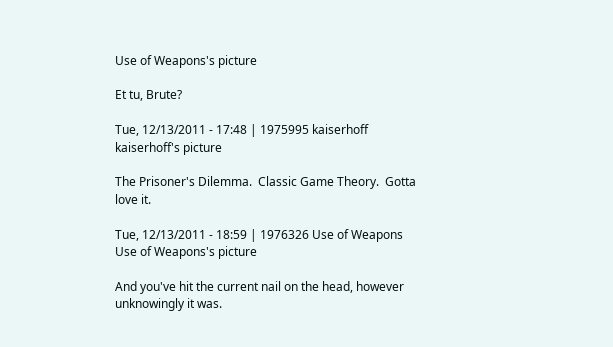Use of Weapons's picture

Et tu, Brute?

Tue, 12/13/2011 - 17:48 | 1975995 kaiserhoff
kaiserhoff's picture

The Prisoner's Dilemma.  Classic Game Theory.  Gotta love it.

Tue, 12/13/2011 - 18:59 | 1976326 Use of Weapons
Use of Weapons's picture

And you've hit the current nail on the head, however unknowingly it was.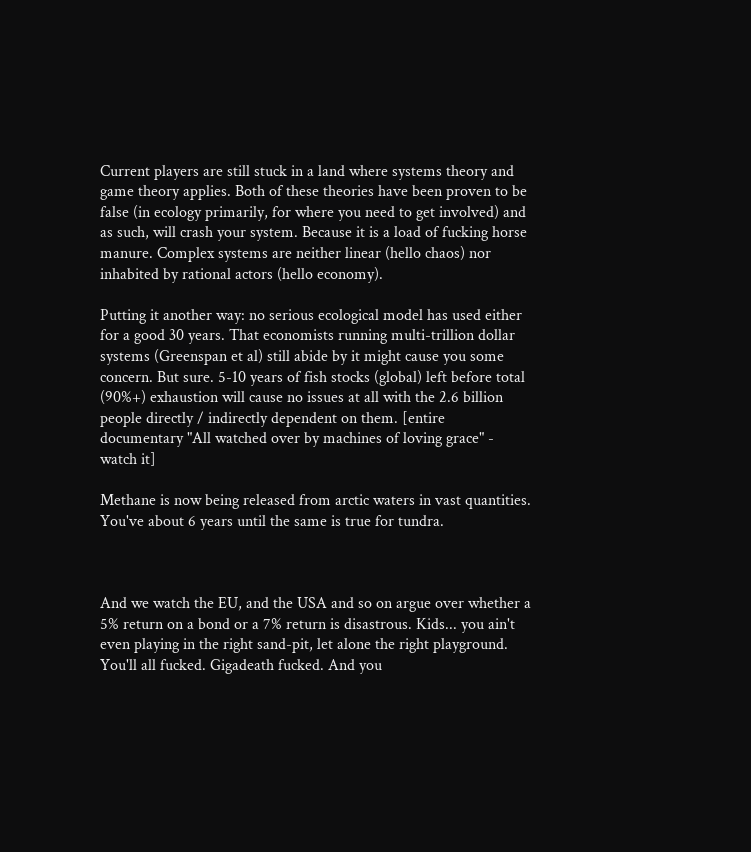Current players are still stuck in a land where systems theory and game theory applies. Both of these theories have been proven to be false (in ecology primarily, for where you need to get involved) and as such, will crash your system. Because it is a load of fucking horse manure. Complex systems are neither linear (hello chaos) nor inhabited by rational actors (hello economy).

Putting it another way: no serious ecological model has used either for a good 30 years. That economists running multi-trillion dollar systems (Greenspan et al) still abide by it might cause you some concern. But sure. 5-10 years of fish stocks (global) left before total (90%+) exhaustion will cause no issues at all with the 2.6 billion people directly / indirectly dependent on them. [entire documentary "All watched over by machines of loving grace" - watch it]

Methane is now being released from arctic waters in vast quantities. You've about 6 years until the same is true for tundra.



And we watch the EU, and the USA and so on argue over whether a 5% return on a bond or a 7% return is disastrous. Kids... you ain't even playing in the right sand-pit, let alone the right playground. You'll all fucked. Gigadeath fucked. And you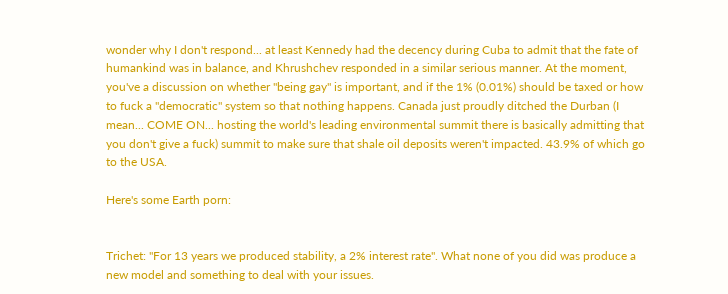wonder why I don't respond... at least Kennedy had the decency during Cuba to admit that the fate of humankind was in balance, and Khrushchev responded in a similar serious manner. At the moment, you've a discussion on whether "being gay" is important, and if the 1% (0.01%) should be taxed or how to fuck a "democratic" system so that nothing happens. Canada just proudly ditched the Durban (I mean... COME ON... hosting the world's leading environmental summit there is basically admitting that you don't give a fuck) summit to make sure that shale oil deposits weren't impacted. 43.9% of which go to the USA.

Here's some Earth porn:


Trichet: "For 13 years we produced stability, a 2% interest rate". What none of you did was produce a new model and something to deal with your issues.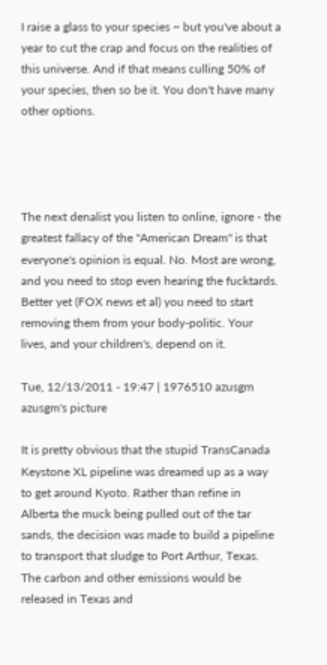I raise a glass to your species ~ but you've about a year to cut the crap and focus on the realities of this universe. And if that means culling 50% of your species, then so be it. You don't have many other options.




The next denalist you listen to online, ignore - the greatest fallacy of the "American Dream" is that everyone's opinion is equal. No. Most are wrong, and you need to stop even hearing the fucktards. Better yet (FOX news et al) you need to start removing them from your body-politic. Your lives, and your children's, depend on it.

Tue, 12/13/2011 - 19:47 | 1976510 azusgm
azusgm's picture

It is pretty obvious that the stupid TransCanada Keystone XL pipeline was dreamed up as a way to get around Kyoto. Rather than refine in Alberta the muck being pulled out of the tar sands, the decision was made to build a pipeline to transport that sludge to Port Arthur, Texas. The carbon and other emissions would be released in Texas and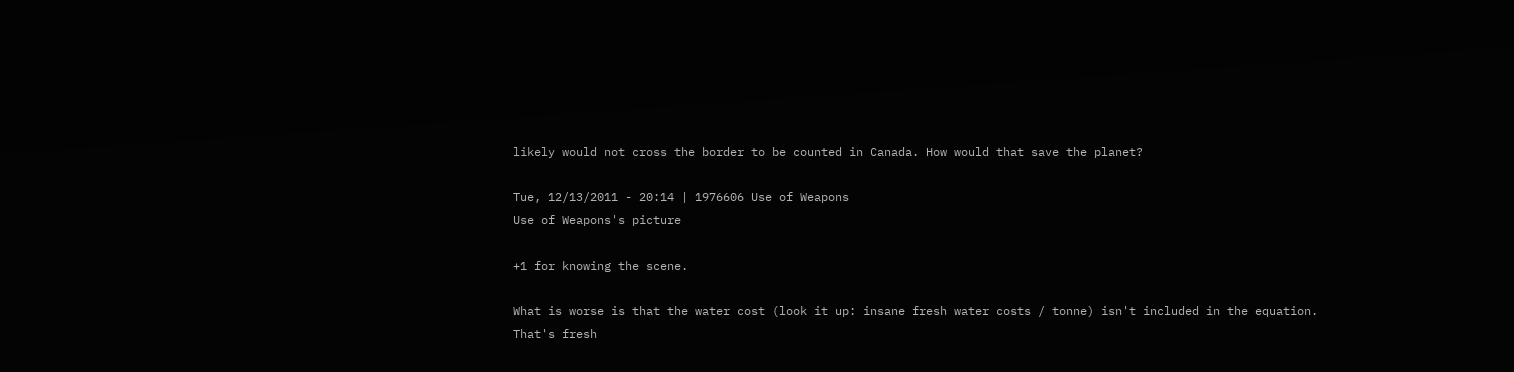likely would not cross the border to be counted in Canada. How would that save the planet?

Tue, 12/13/2011 - 20:14 | 1976606 Use of Weapons
Use of Weapons's picture

+1 for knowing the scene.

What is worse is that the water cost (look it up: insane fresh water costs / tonne) isn't included in the equation. That's fresh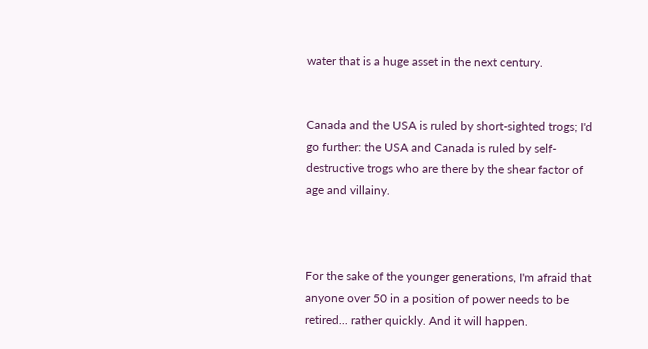water that is a huge asset in the next century.


Canada and the USA is ruled by short-sighted trogs; I'd go further: the USA and Canada is ruled by self-destructive trogs who are there by the shear factor of age and villainy.



For the sake of the younger generations, I'm afraid that anyone over 50 in a position of power needs to be retired... rather quickly. And it will happen.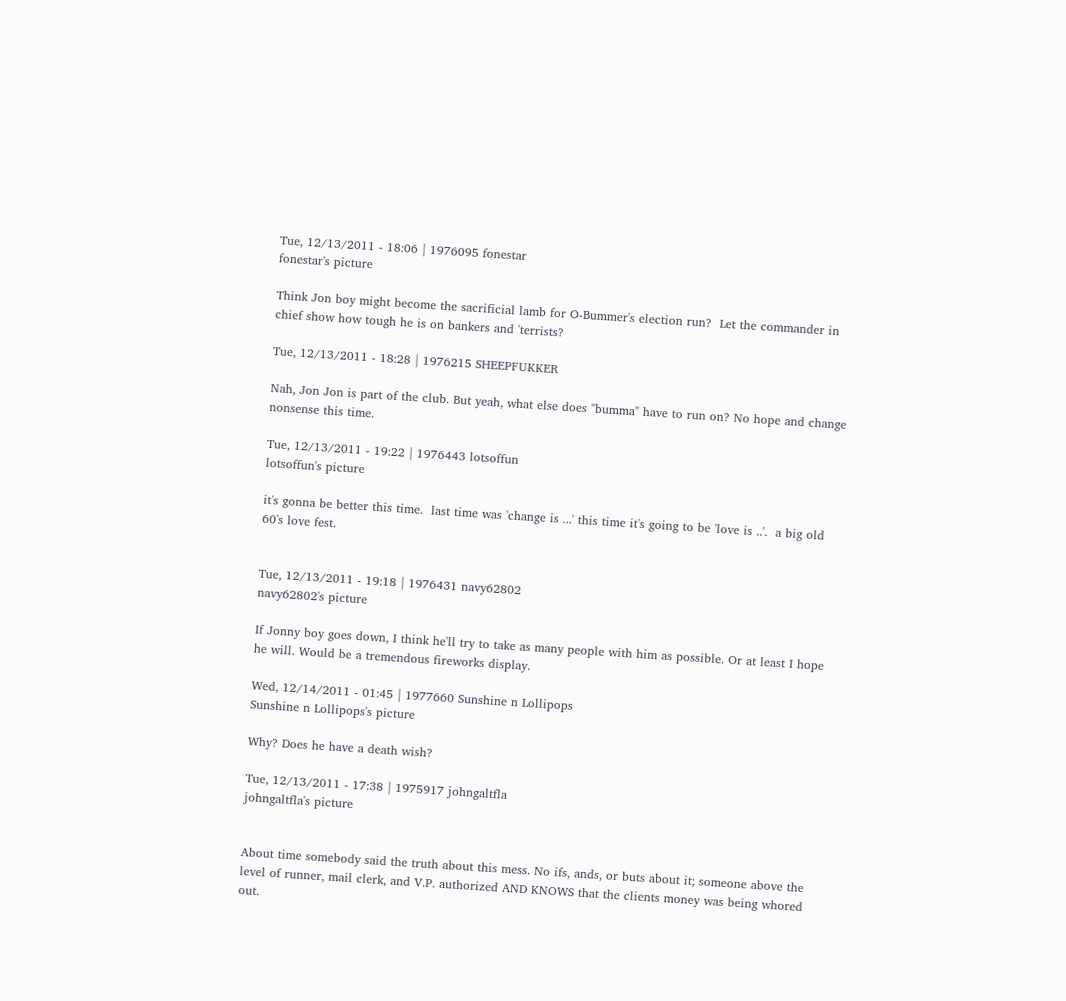Tue, 12/13/2011 - 18:06 | 1976095 fonestar
fonestar's picture

Think Jon boy might become the sacrificial lamb for O-Bummer's election run?  Let the commander in chief show how tough he is on bankers and 'terrists?

Tue, 12/13/2011 - 18:28 | 1976215 SHEEPFUKKER

Nah, Jon Jon is part of the club. But yeah, what else does "bumma" have to run on? No hope and change nonsense this time.

Tue, 12/13/2011 - 19:22 | 1976443 lotsoffun
lotsoffun's picture

it's gonna be better this time.  last time was 'change is ...' this time it's going to be 'love is ..'.  a big old 60's love fest.


Tue, 12/13/2011 - 19:18 | 1976431 navy62802
navy62802's picture

If Jonny boy goes down, I think he'll try to take as many people with him as possible. Or at least I hope he will. Would be a tremendous fireworks display.

Wed, 12/14/2011 - 01:45 | 1977660 Sunshine n Lollipops
Sunshine n Lollipops's picture

Why? Does he have a death wish?

Tue, 12/13/2011 - 17:38 | 1975917 johngaltfla
johngaltfla's picture


About time somebody said the truth about this mess. No ifs, ands, or buts about it; someone above the level of runner, mail clerk, and V.P. authorized AND KNOWS that the clients money was being whored out.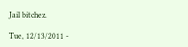Jail bitchez.

Tue, 12/13/2011 -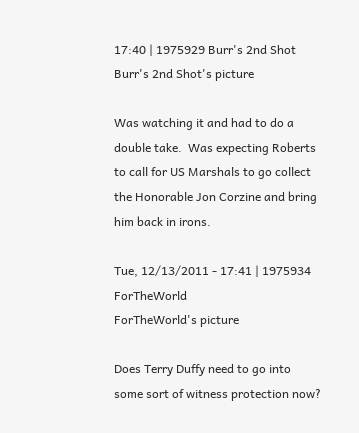17:40 | 1975929 Burr's 2nd Shot
Burr's 2nd Shot's picture

Was watching it and had to do a double take.  Was expecting Roberts to call for US Marshals to go collect the Honorable Jon Corzine and bring him back in irons.

Tue, 12/13/2011 - 17:41 | 1975934 ForTheWorld
ForTheWorld's picture

Does Terry Duffy need to go into some sort of witness protection now?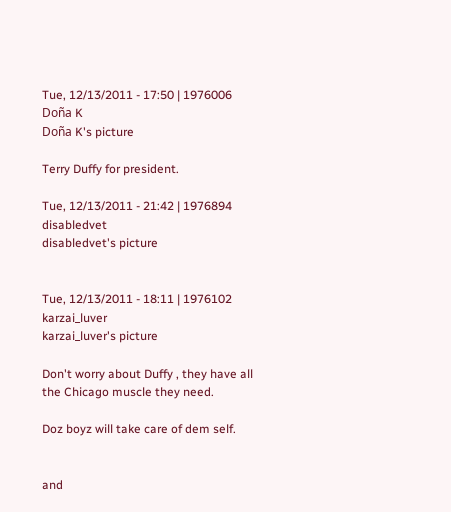Tue, 12/13/2011 - 17:50 | 1976006 Doña K
Doña K's picture

Terry Duffy for president.

Tue, 12/13/2011 - 21:42 | 1976894 disabledvet
disabledvet's picture


Tue, 12/13/2011 - 18:11 | 1976102 karzai_luver
karzai_luver's picture

Don't worry about Duffy , they have all the Chicago muscle they need.

Doz boyz will take care of dem self.


and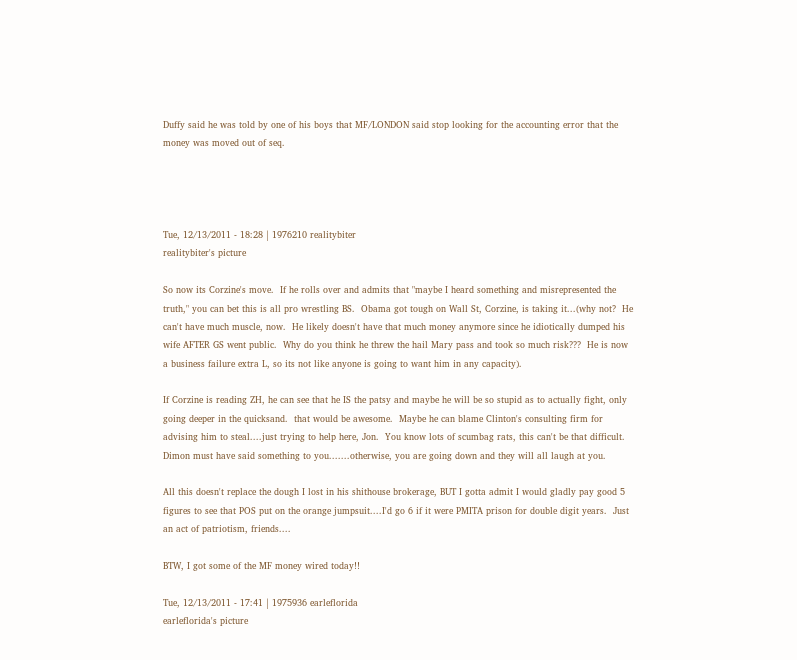Duffy said he was told by one of his boys that MF/LONDON said stop looking for the accounting error that the money was moved out of seq.




Tue, 12/13/2011 - 18:28 | 1976210 realitybiter
realitybiter's picture

So now its Corzine's move.  If he rolls over and admits that "maybe I heard something and misrepresented the truth," you can bet this is all pro wrestling BS.  Obama got tough on Wall St, Corzine, is taking it...(why not?  He can't have much muscle, now.  He likely doesn't have that much money anymore since he idiotically dumped his wife AFTER GS went public.  Why do you think he threw the hail Mary pass and took so much risk???  He is now a business failure extra L, so its not like anyone is going to want him in any capacity).

If Corzine is reading ZH, he can see that he IS the patsy and maybe he will be so stupid as to actually fight, only going deeper in the quicksand.  that would be awesome.  Maybe he can blame Clinton's consulting firm for advising him to steal....just trying to help here, Jon.  You know lots of scumbag rats, this can't be that difficult.  Dimon must have said something to you.......otherwise, you are going down and they will all laugh at you.

All this doesn't replace the dough I lost in his shithouse brokerage, BUT I gotta admit I would gladly pay good 5 figures to see that POS put on the orange jumpsuit....I'd go 6 if it were PMITA prison for double digit years.  Just an act of patriotism, friends....

BTW, I got some of the MF money wired today!!

Tue, 12/13/2011 - 17:41 | 1975936 earleflorida
earleflorida's picture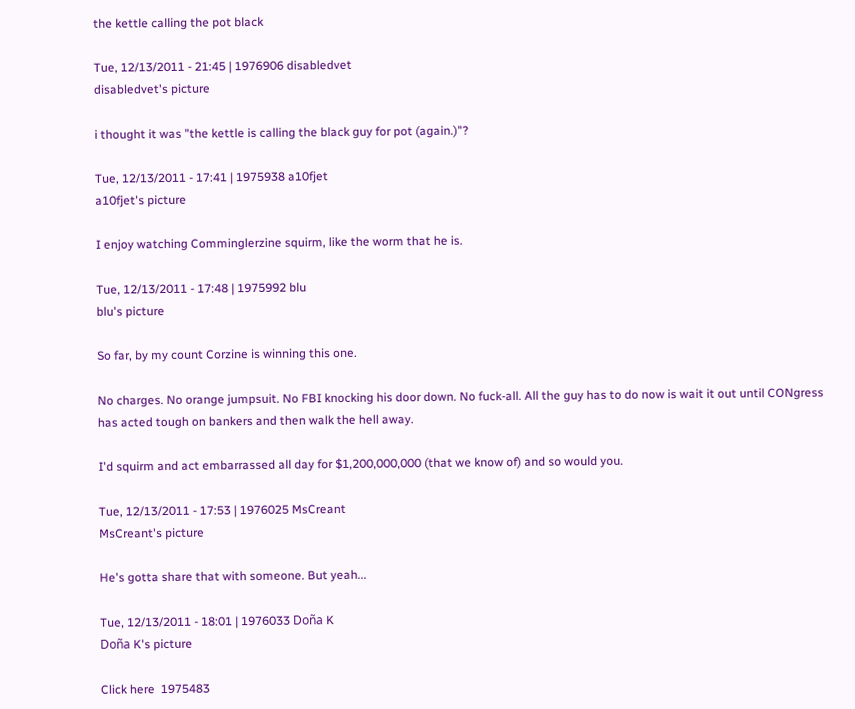the kettle calling the pot black

Tue, 12/13/2011 - 21:45 | 1976906 disabledvet
disabledvet's picture

i thought it was "the kettle is calling the black guy for pot (again.)"?

Tue, 12/13/2011 - 17:41 | 1975938 a10fjet
a10fjet's picture

I enjoy watching Comminglerzine squirm, like the worm that he is.

Tue, 12/13/2011 - 17:48 | 1975992 blu
blu's picture

So far, by my count Corzine is winning this one.

No charges. No orange jumpsuit. No FBI knocking his door down. No fuck-all. All the guy has to do now is wait it out until CONgress has acted tough on bankers and then walk the hell away.

I'd squirm and act embarrassed all day for $1,200,000,000 (that we know of) and so would you.

Tue, 12/13/2011 - 17:53 | 1976025 MsCreant
MsCreant's picture

He's gotta share that with someone. But yeah...

Tue, 12/13/2011 - 18:01 | 1976033 Doña K
Doña K's picture

Click here  1975483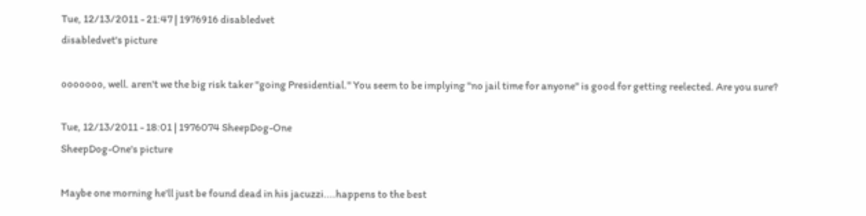Tue, 12/13/2011 - 21:47 | 1976916 disabledvet
disabledvet's picture

ooooooo, well. aren't we the big risk taker "going Presidential." You seem to be implying "no jail time for anyone" is good for getting reelected. Are you sure?

Tue, 12/13/2011 - 18:01 | 1976074 SheepDog-One
SheepDog-One's picture

Maybe one morning he'll just be found dead in his jacuzzi....happens to the best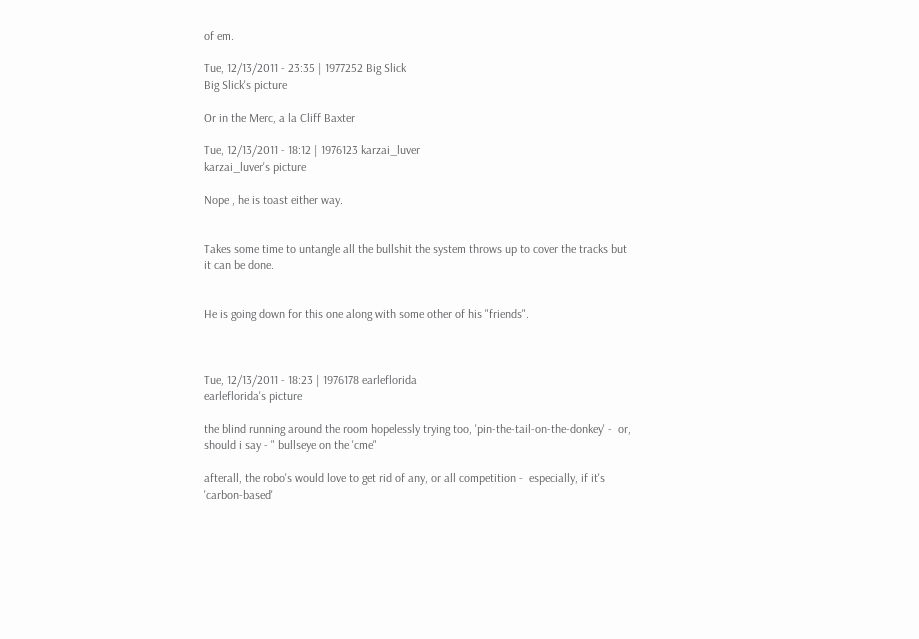of em.

Tue, 12/13/2011 - 23:35 | 1977252 Big Slick
Big Slick's picture

Or in the Merc, a la Cliff Baxter

Tue, 12/13/2011 - 18:12 | 1976123 karzai_luver
karzai_luver's picture

Nope , he is toast either way.


Takes some time to untangle all the bullshit the system throws up to cover the tracks but it can be done.


He is going down for this one along with some other of his "friends".



Tue, 12/13/2011 - 18:23 | 1976178 earleflorida
earleflorida's picture

the blind running around the room hopelessly trying too, 'pin-the-tail-on-the-donkey' -  or, should i say - " bullseye on the 'cme"

afterall, the robo's would love to get rid of any, or all competition -  especially, if it's 'carbon-based'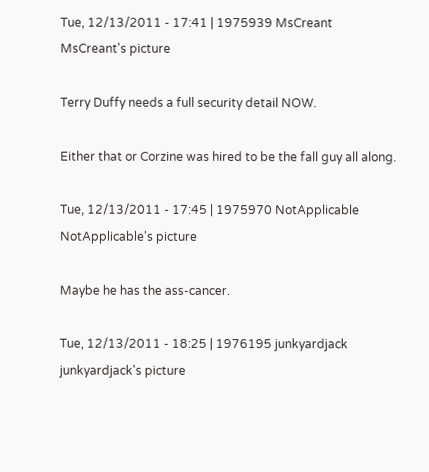Tue, 12/13/2011 - 17:41 | 1975939 MsCreant
MsCreant's picture

Terry Duffy needs a full security detail NOW.

Either that or Corzine was hired to be the fall guy all along.

Tue, 12/13/2011 - 17:45 | 1975970 NotApplicable
NotApplicable's picture

Maybe he has the ass-cancer.

Tue, 12/13/2011 - 18:25 | 1976195 junkyardjack
junkyardjack's picture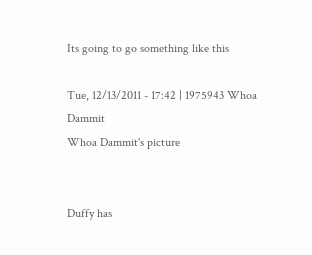Its going to go something like this

Tue, 12/13/2011 - 17:42 | 1975943 Whoa Dammit
Whoa Dammit's picture


Duffy has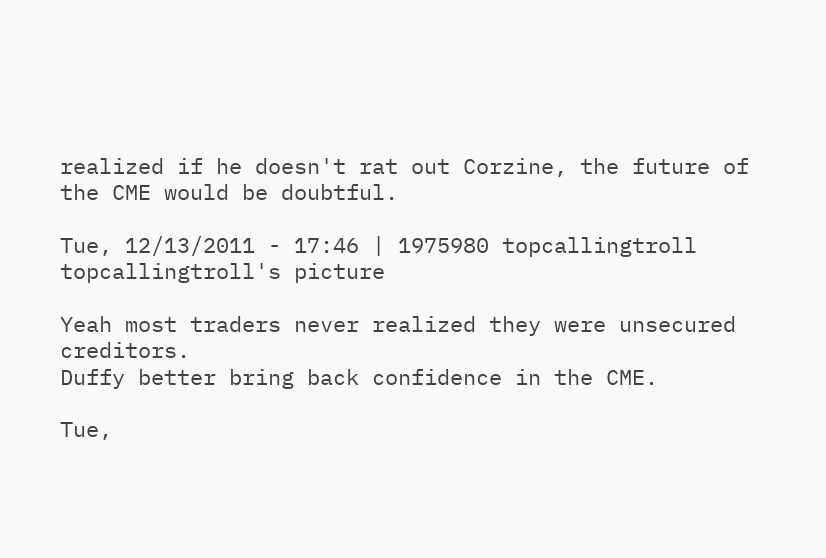realized if he doesn't rat out Corzine, the future of the CME would be doubtful.

Tue, 12/13/2011 - 17:46 | 1975980 topcallingtroll
topcallingtroll's picture

Yeah most traders never realized they were unsecured creditors.
Duffy better bring back confidence in the CME.

Tue,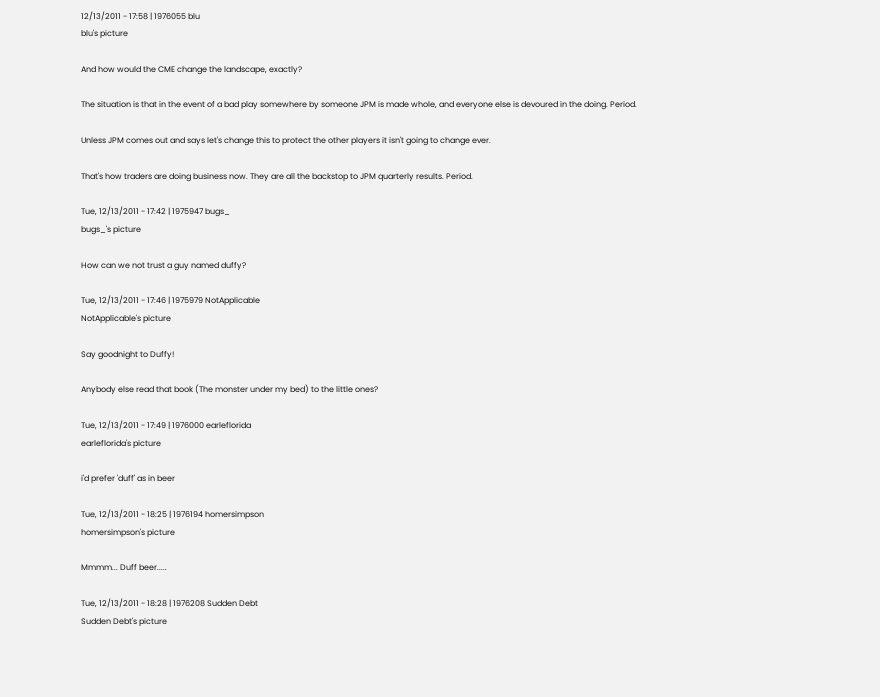12/13/2011 - 17:58 | 1976055 blu
blu's picture

And how would the CME change the landscape, exactly?

The situation is that in the event of a bad play somewhere by someone JPM is made whole, and everyone else is devoured in the doing. Period.

Unless JPM comes out and says let's change this to protect the other players it isn't going to change ever.

That's how traders are doing business now. They are all the backstop to JPM quarterly results. Period.

Tue, 12/13/2011 - 17:42 | 1975947 bugs_
bugs_'s picture

How can we not trust a guy named duffy?

Tue, 12/13/2011 - 17:46 | 1975979 NotApplicable
NotApplicable's picture

Say goodnight to Duffy!

Anybody else read that book (The monster under my bed) to the little ones?

Tue, 12/13/2011 - 17:49 | 1976000 earleflorida
earleflorida's picture

i'd prefer 'duff' as in beer

Tue, 12/13/2011 - 18:25 | 1976194 homersimpson
homersimpson's picture

Mmmm... Duff beer.....

Tue, 12/13/2011 - 18:28 | 1976208 Sudden Debt
Sudden Debt's picture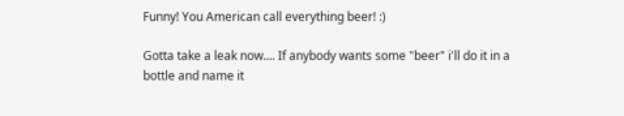Funny! You American call everything beer! :)

Gotta take a leak now.... If anybody wants some "beer" i'll do it in a bottle and name it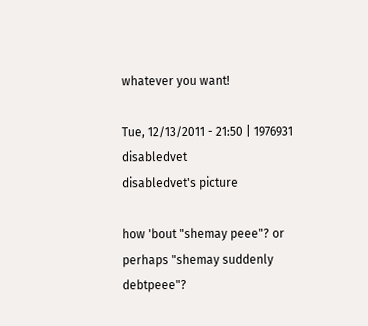whatever you want!

Tue, 12/13/2011 - 21:50 | 1976931 disabledvet
disabledvet's picture

how 'bout "shemay peee"? or perhaps "shemay suddenly debtpeee"?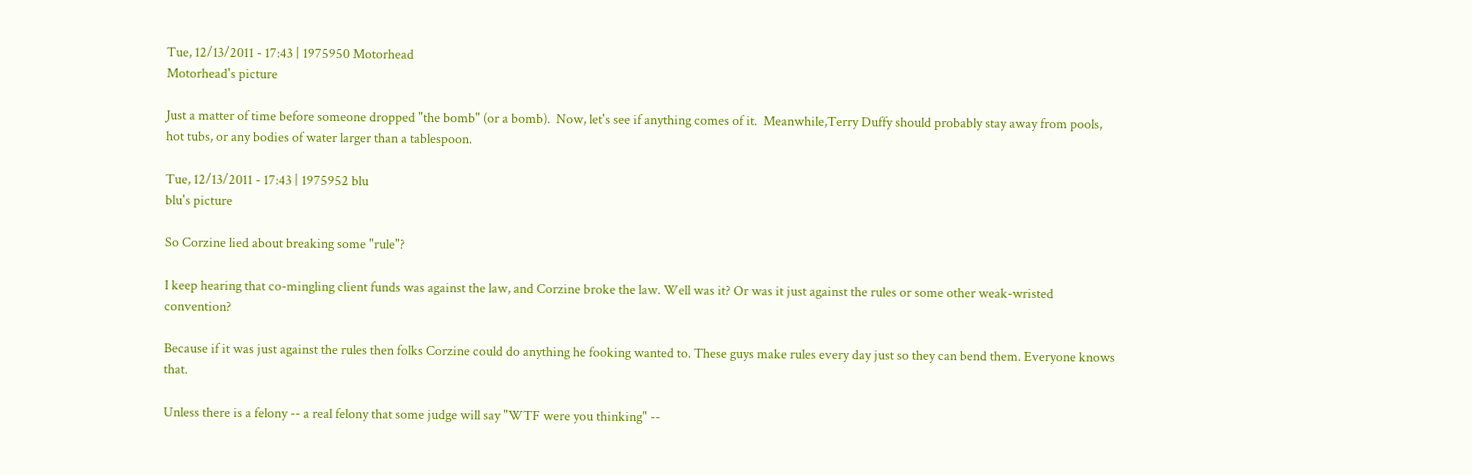Tue, 12/13/2011 - 17:43 | 1975950 Motorhead
Motorhead's picture

Just a matter of time before someone dropped "the bomb" (or a bomb).  Now, let's see if anything comes of it.  Meanwhile,Terry Duffy should probably stay away from pools, hot tubs, or any bodies of water larger than a tablespoon.

Tue, 12/13/2011 - 17:43 | 1975952 blu
blu's picture

So Corzine lied about breaking some "rule"?

I keep hearing that co-mingling client funds was against the law, and Corzine broke the law. Well was it? Or was it just against the rules or some other weak-wristed convention?

Because if it was just against the rules then folks Corzine could do anything he fooking wanted to. These guys make rules every day just so they can bend them. Everyone knows that.

Unless there is a felony -- a real felony that some judge will say "WTF were you thinking" --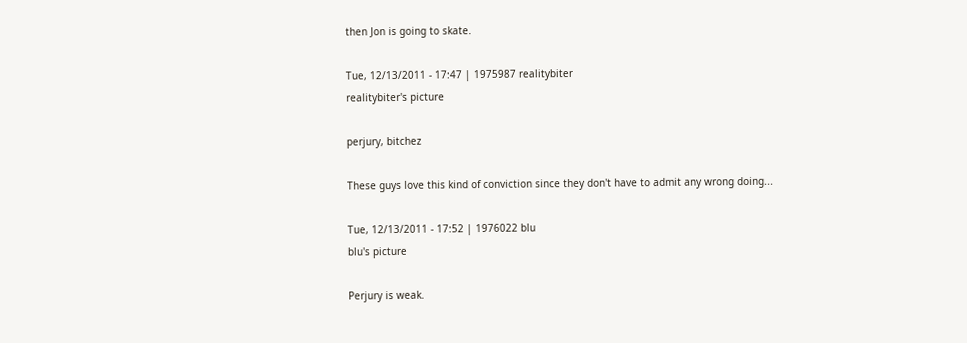then Jon is going to skate.

Tue, 12/13/2011 - 17:47 | 1975987 realitybiter
realitybiter's picture

perjury, bitchez

These guys love this kind of conviction since they don't have to admit any wrong doing...

Tue, 12/13/2011 - 17:52 | 1976022 blu
blu's picture

Perjury is weak.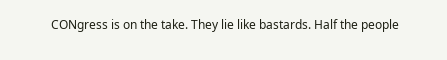CONgress is on the take. They lie like bastards. Half the people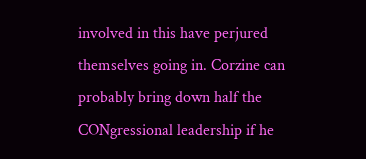involved in this have perjured themselves going in. Corzine can probably bring down half the CONgressional leadership if he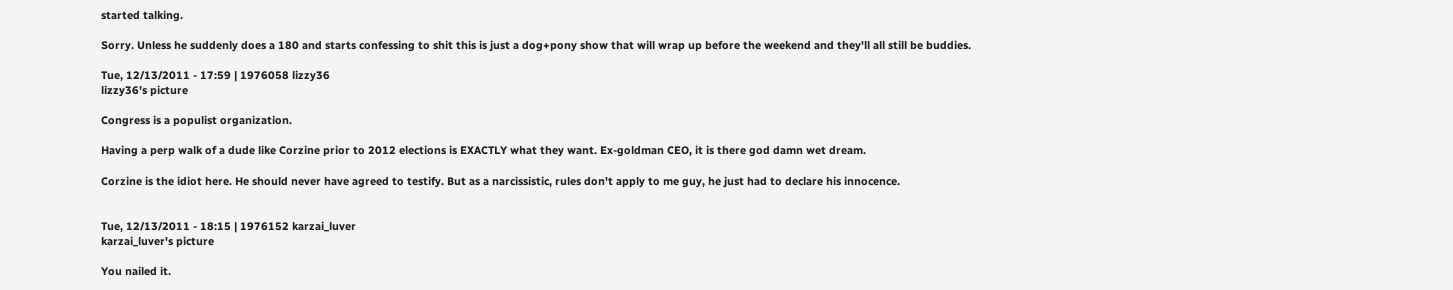started talking.

Sorry. Unless he suddenly does a 180 and starts confessing to shit this is just a dog+pony show that will wrap up before the weekend and they'll all still be buddies.

Tue, 12/13/2011 - 17:59 | 1976058 lizzy36
lizzy36's picture

Congress is a populist organization.

Having a perp walk of a dude like Corzine prior to 2012 elections is EXACTLY what they want. Ex-goldman CEO, it is there god damn wet dream.

Corzine is the idiot here. He should never have agreed to testify. But as a narcissistic, rules don't apply to me guy, he just had to declare his innocence.


Tue, 12/13/2011 - 18:15 | 1976152 karzai_luver
karzai_luver's picture

You nailed it.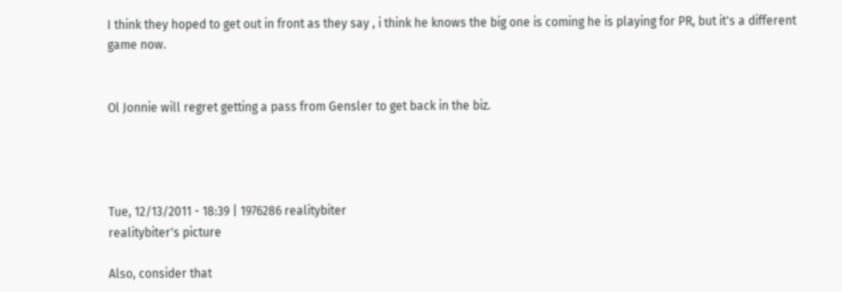I think they hoped to get out in front as they say , i think he knows the big one is coming he is playing for PR, but it's a different game now.


Ol Jonnie will regret getting a pass from Gensler to get back in the biz.




Tue, 12/13/2011 - 18:39 | 1976286 realitybiter
realitybiter's picture

Also, consider that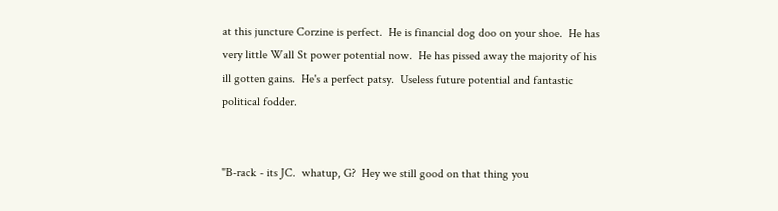at this juncture Corzine is perfect.  He is financial dog doo on your shoe.  He has very little Wall St power potential now.  He has pissed away the majority of his ill gotten gains.  He's a perfect patsy.  Useless future potential and fantastic political fodder.


"B-rack - its JC.  whatup, G?  Hey we still good on that thing you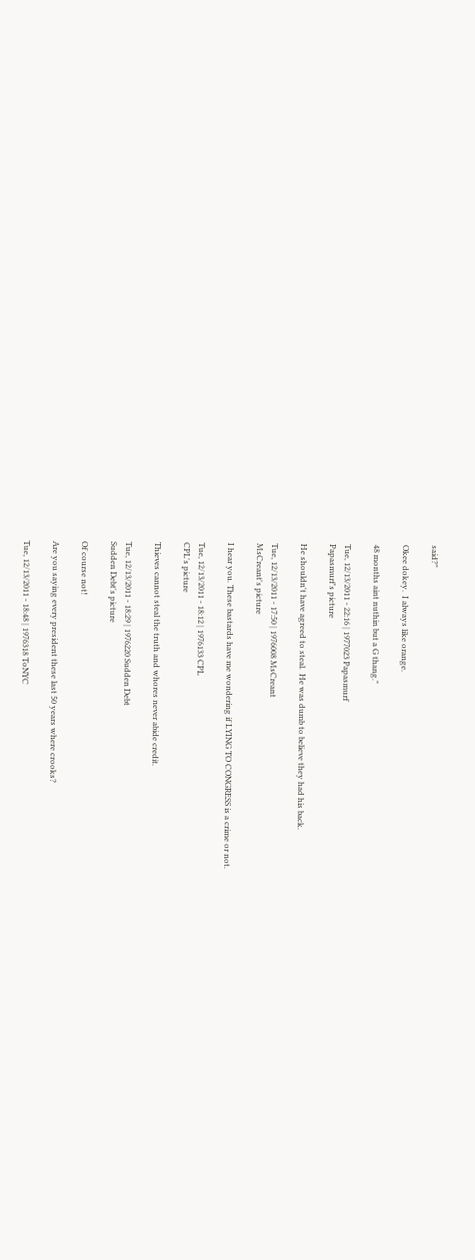said?"

Okee dokey.  I always like orange.

48 months aint nuthin but a G thang."

Tue, 12/13/2011 - 22:16 | 1977023 Papasmurf
Papasmurf's picture

He shouldn't have agreed to steal.  He was dumb to believe they had his back.

Tue, 12/13/2011 - 17:50 | 1976008 MsCreant
MsCreant's picture

I hear you. These bastards have me wondering if LYING TO CONGRESS is a crime or not.

Tue, 12/13/2011 - 18:12 | 1976133 CPL
CPL's picture

Thieves cannot steal the truth and whores never abide credit.

Tue, 12/13/2011 - 18:29 | 1976220 Sudden Debt
Sudden Debt's picture

Of course not!

Are you saying every president these last 50 years where crooks?

Tue, 12/13/2011 - 18:48 | 1976318 ToNYC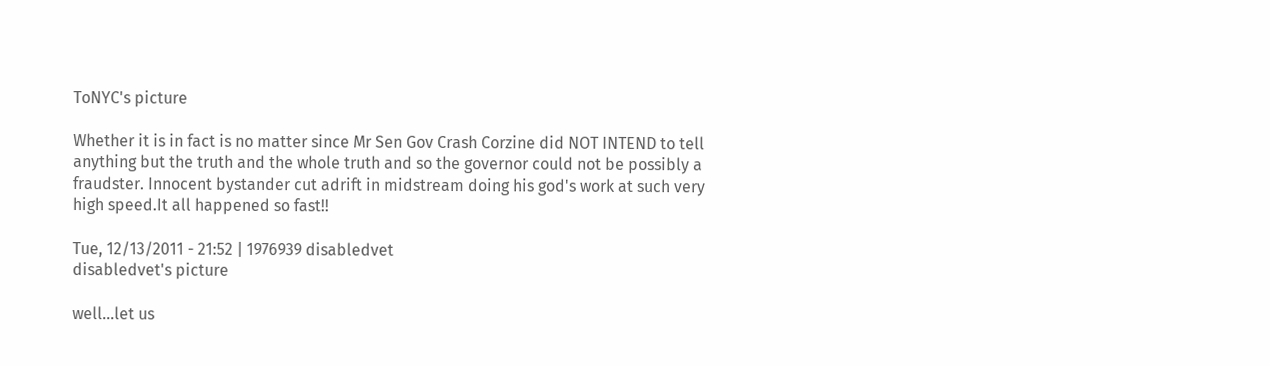ToNYC's picture

Whether it is in fact is no matter since Mr Sen Gov Crash Corzine did NOT INTEND to tell anything but the truth and the whole truth and so the governor could not be possibly a fraudster. Innocent bystander cut adrift in midstream doing his god's work at such very high speed.It all happened so fast!!

Tue, 12/13/2011 - 21:52 | 1976939 disabledvet
disabledvet's picture

well...let us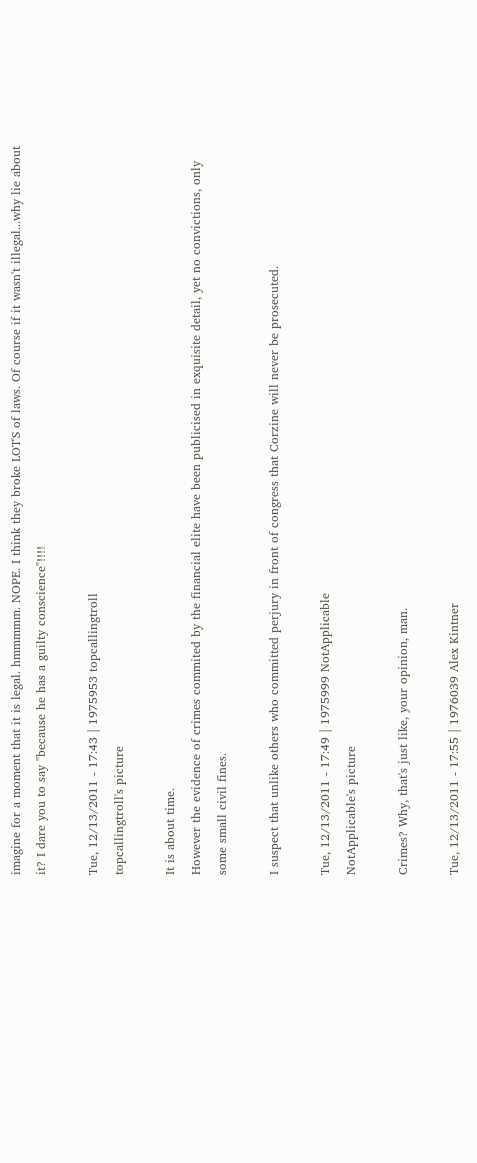imagine for a moment that it is legal. hmmmmm. NOPE. I think they broke LOT'S of laws. Of course if it wasn't illegal...why lie about it? I dare you to say "because he has a guilty conscience"!!!!

Tue, 12/13/2011 - 17:43 | 1975953 topcallingtroll
topcallingtroll's picture

It is about time.
However the evidence of crimes commited by the financial elite have been publicised in exquisite detail, yet no convictions, only some small civil fines.

I suspect that unlike others who committed perjury in front of congress that Corzine will never be prosecuted.

Tue, 12/13/2011 - 17:49 | 1975999 NotApplicable
NotApplicable's picture

Crimes? Why, that's just like, your opinion, man.

Tue, 12/13/2011 - 17:55 | 1976039 Alex Kintner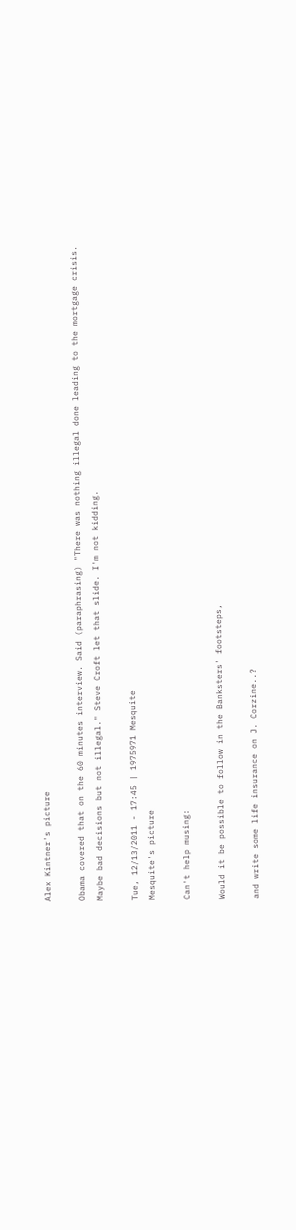Alex Kintner's picture

Obama covered that on the 60 minutes interview. Said (paraphrasing) "There was nothing illegal done leading to the mortgage crisis. Maybe bad decisions but not illegal." Steve Croft let that slide. I'm not kidding.

Tue, 12/13/2011 - 17:45 | 1975971 Mesquite
Mesquite's picture

Can't help musing:

Would it be possible to follow in the Banksters' footsteps,

and write some life insurance on J. Corzine..?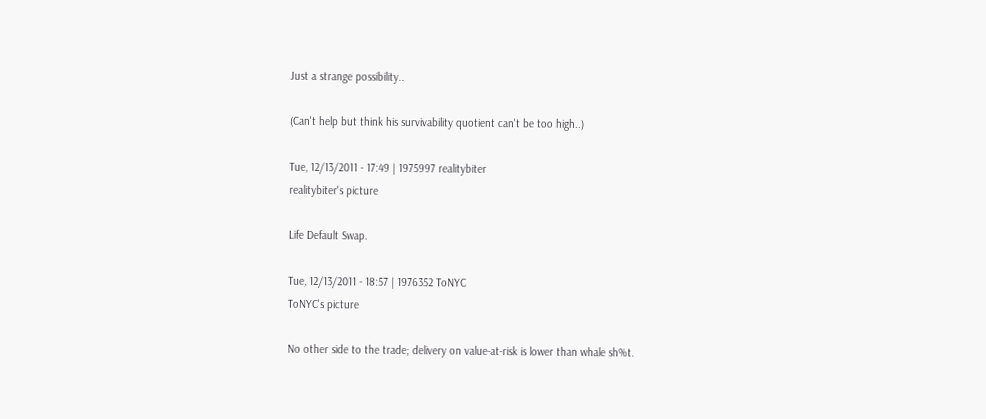Just a strange possibility..

(Can't help but think his survivability quotient can't be too high..)

Tue, 12/13/2011 - 17:49 | 1975997 realitybiter
realitybiter's picture

Life Default Swap.

Tue, 12/13/2011 - 18:57 | 1976352 ToNYC
ToNYC's picture

No other side to the trade; delivery on value-at-risk is lower than whale sh%t.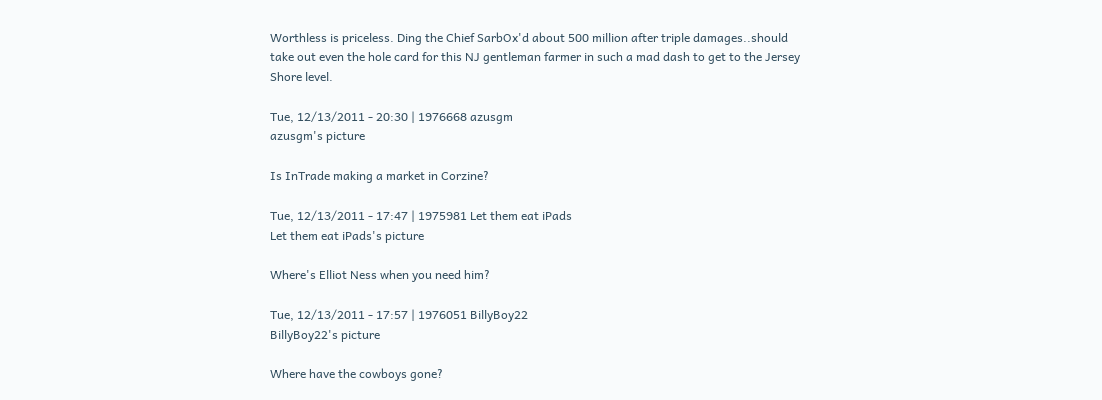Worthless is priceless. Ding the Chief SarbOx'd about 500 million after triple damages..should take out even the hole card for this NJ gentleman farmer in such a mad dash to get to the Jersey Shore level.

Tue, 12/13/2011 - 20:30 | 1976668 azusgm
azusgm's picture

Is InTrade making a market in Corzine?

Tue, 12/13/2011 - 17:47 | 1975981 Let them eat iPads
Let them eat iPads's picture

Where's Elliot Ness when you need him?

Tue, 12/13/2011 - 17:57 | 1976051 BillyBoy22
BillyBoy22's picture

Where have the cowboys gone?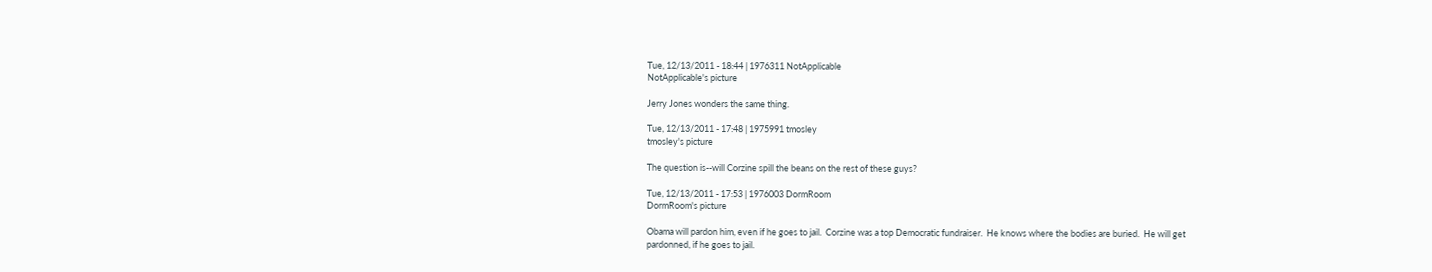Tue, 12/13/2011 - 18:44 | 1976311 NotApplicable
NotApplicable's picture

Jerry Jones wonders the same thing.

Tue, 12/13/2011 - 17:48 | 1975991 tmosley
tmosley's picture

The question is--will Corzine spill the beans on the rest of these guys?

Tue, 12/13/2011 - 17:53 | 1976003 DormRoom
DormRoom's picture

Obama will pardon him, even if he goes to jail.  Corzine was a top Democratic fundraiser.  He knows where the bodies are buried.  He will get pardonned, if he goes to jail.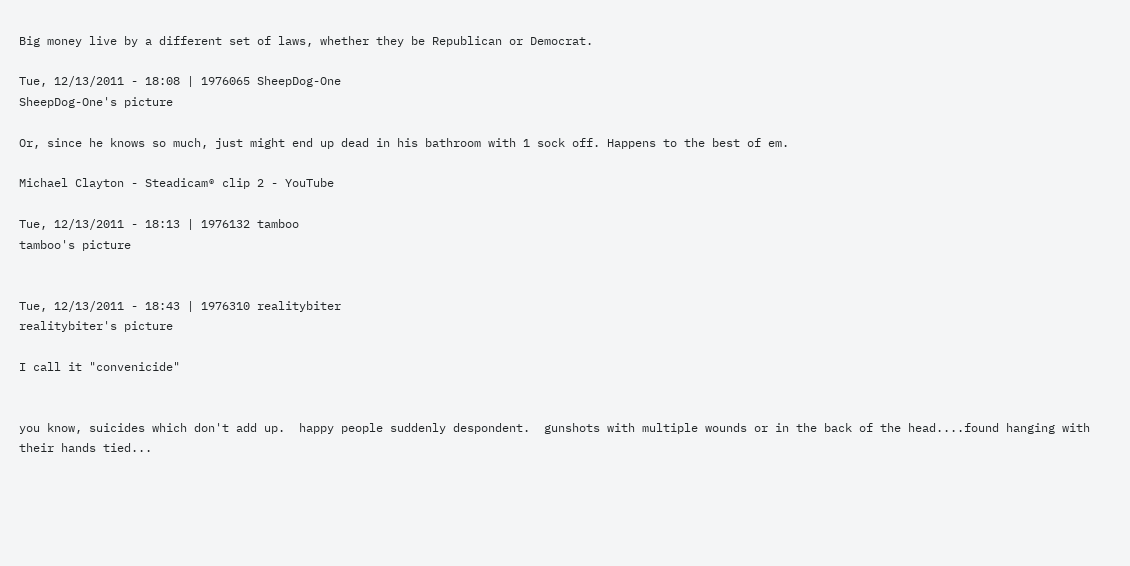Big money live by a different set of laws, whether they be Republican or Democrat.

Tue, 12/13/2011 - 18:08 | 1976065 SheepDog-One
SheepDog-One's picture

Or, since he knows so much, just might end up dead in his bathroom with 1 sock off. Happens to the best of em.

Michael Clayton - Steadicam® clip 2 - YouTube

Tue, 12/13/2011 - 18:13 | 1976132 tamboo
tamboo's picture


Tue, 12/13/2011 - 18:43 | 1976310 realitybiter
realitybiter's picture

I call it "convenicide"


you know, suicides which don't add up.  happy people suddenly despondent.  gunshots with multiple wounds or in the back of the head....found hanging with their hands tied...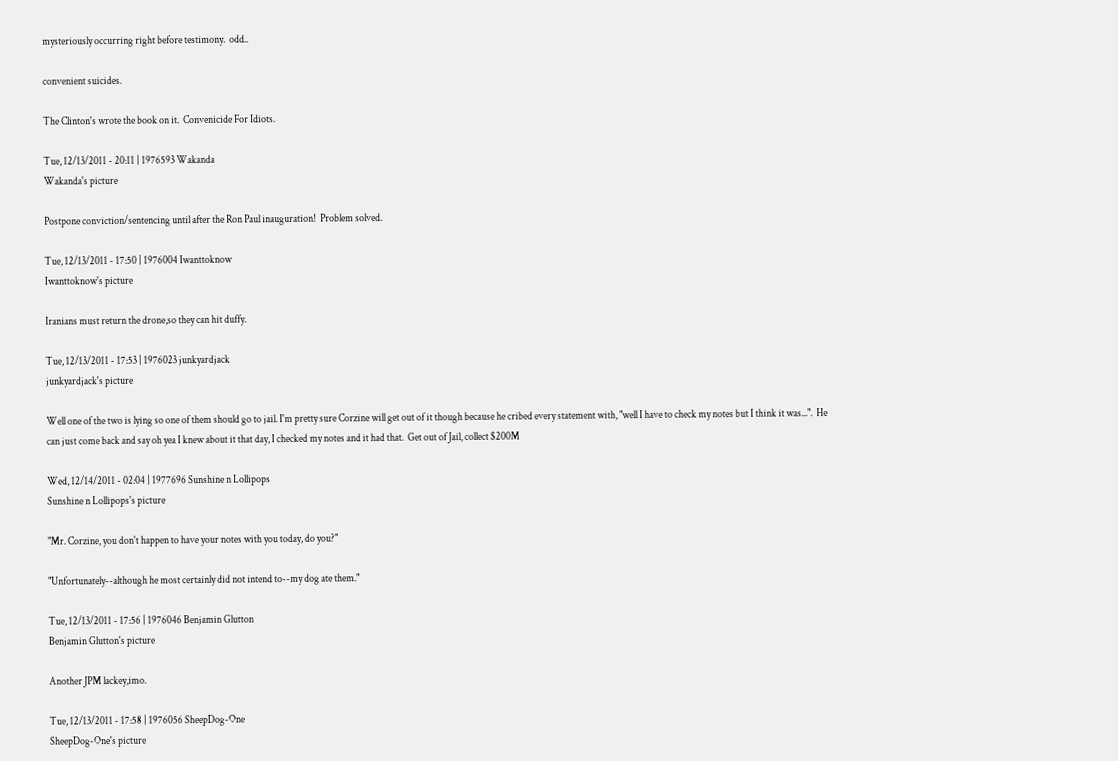mysteriously occurring right before testimony.  odd..

convenient suicides.

The Clinton's wrote the book on it.  Convenicide For Idiots.

Tue, 12/13/2011 - 20:11 | 1976593 Wakanda
Wakanda's picture

Postpone conviction/sentencing until after the Ron Paul inauguration!  Problem solved.

Tue, 12/13/2011 - 17:50 | 1976004 Iwanttoknow
Iwanttoknow's picture

Iranians must return the drone,so they can hit duffy.

Tue, 12/13/2011 - 17:53 | 1976023 junkyardjack
junkyardjack's picture

Well one of the two is lying so one of them should go to jail. I'm pretty sure Corzine will get out of it though because he cribed every statement with, "well I have to check my notes but I think it was...".  He can just come back and say oh yea I knew about it that day, I checked my notes and it had that.  Get out of Jail, collect $200M

Wed, 12/14/2011 - 02:04 | 1977696 Sunshine n Lollipops
Sunshine n Lollipops's picture

"Mr. Corzine, you don't happen to have your notes with you today, do you?"

"Unfortunately--although he most certainly did not intend to--my dog ate them."

Tue, 12/13/2011 - 17:56 | 1976046 Benjamin Glutton
Benjamin Glutton's picture

Another JPM lackey,imo.

Tue, 12/13/2011 - 17:58 | 1976056 SheepDog-One
SheepDog-One's picture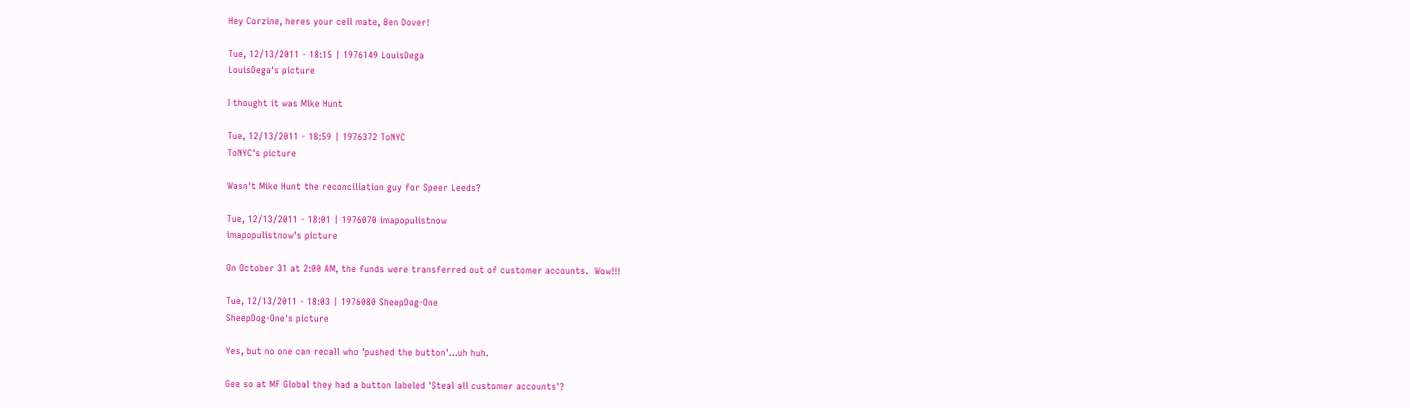Hey Corzine, heres your cell mate, Ben Dover!

Tue, 12/13/2011 - 18:15 | 1976149 LouisDega
LouisDega's picture

I thought it was Mike Hunt

Tue, 12/13/2011 - 18:59 | 1976372 ToNYC
ToNYC's picture

Wasn't Mike Hunt the reconciliation guy for Speer Leeds?

Tue, 12/13/2011 - 18:01 | 1976070 imapopulistnow
imapopulistnow's picture

On October 31 at 2:00 AM, the funds were transferred out of customer accounts.  Wow!!!

Tue, 12/13/2011 - 18:03 | 1976080 SheepDog-One
SheepDog-One's picture

Yes, but no one can recall who 'pushed the button'...uh huh.

Gee so at MF Global they had a button labeled 'Steal all customer accounts'?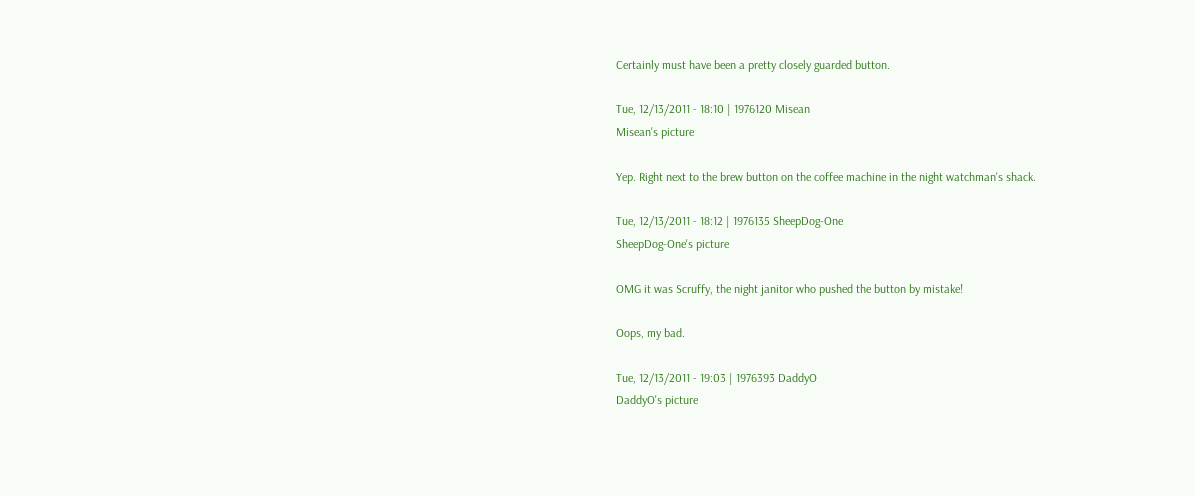Certainly must have been a pretty closely guarded button.

Tue, 12/13/2011 - 18:10 | 1976120 Misean
Misean's picture

Yep. Right next to the brew button on the coffee machine in the night watchman's shack.

Tue, 12/13/2011 - 18:12 | 1976135 SheepDog-One
SheepDog-One's picture

OMG it was Scruffy, the night janitor who pushed the button by mistake!

Oops, my bad.

Tue, 12/13/2011 - 19:03 | 1976393 DaddyO
DaddyO's picture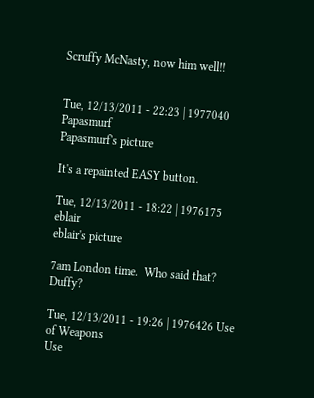Scruffy McNasty, now him well!!


Tue, 12/13/2011 - 22:23 | 1977040 Papasmurf
Papasmurf's picture

It's a repainted EASY button.

Tue, 12/13/2011 - 18:22 | 1976175 eblair
eblair's picture

7am London time.  Who said that?  Duffy?

Tue, 12/13/2011 - 19:26 | 1976426 Use of Weapons
Use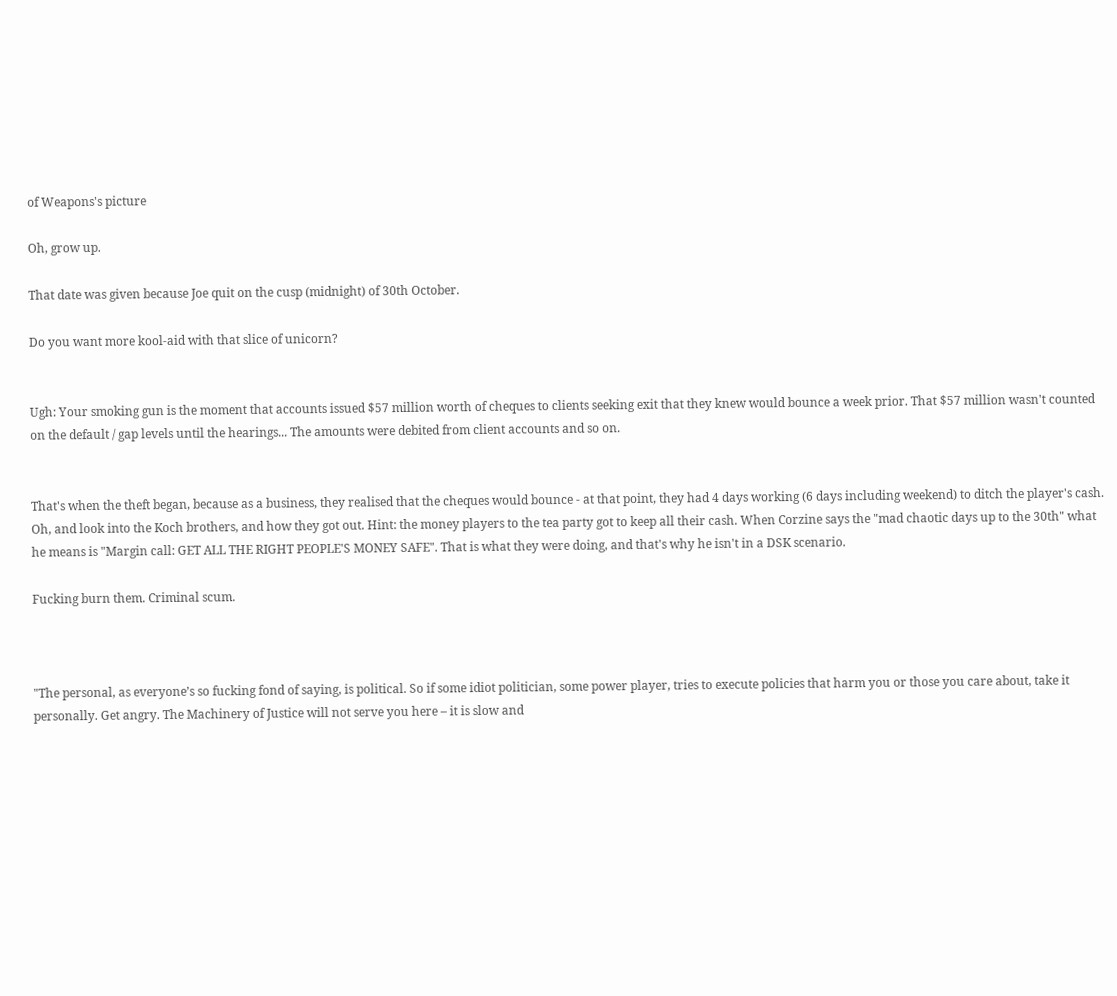of Weapons's picture

Oh, grow up.

That date was given because Joe quit on the cusp (midnight) of 30th October.

Do you want more kool-aid with that slice of unicorn?


Ugh: Your smoking gun is the moment that accounts issued $57 million worth of cheques to clients seeking exit that they knew would bounce a week prior. That $57 million wasn't counted on the default / gap levels until the hearings... The amounts were debited from client accounts and so on.


That's when the theft began, because as a business, they realised that the cheques would bounce - at that point, they had 4 days working (6 days including weekend) to ditch the player's cash. Oh, and look into the Koch brothers, and how they got out. Hint: the money players to the tea party got to keep all their cash. When Corzine says the "mad chaotic days up to the 30th" what he means is "Margin call: GET ALL THE RIGHT PEOPLE'S MONEY SAFE". That is what they were doing, and that's why he isn't in a DSK scenario.

Fucking burn them. Criminal scum.



"The personal, as everyone’s so fucking fond of saying, is political. So if some idiot politician, some power player, tries to execute policies that harm you or those you care about, take it personally. Get angry. The Machinery of Justice will not serve you here – it is slow and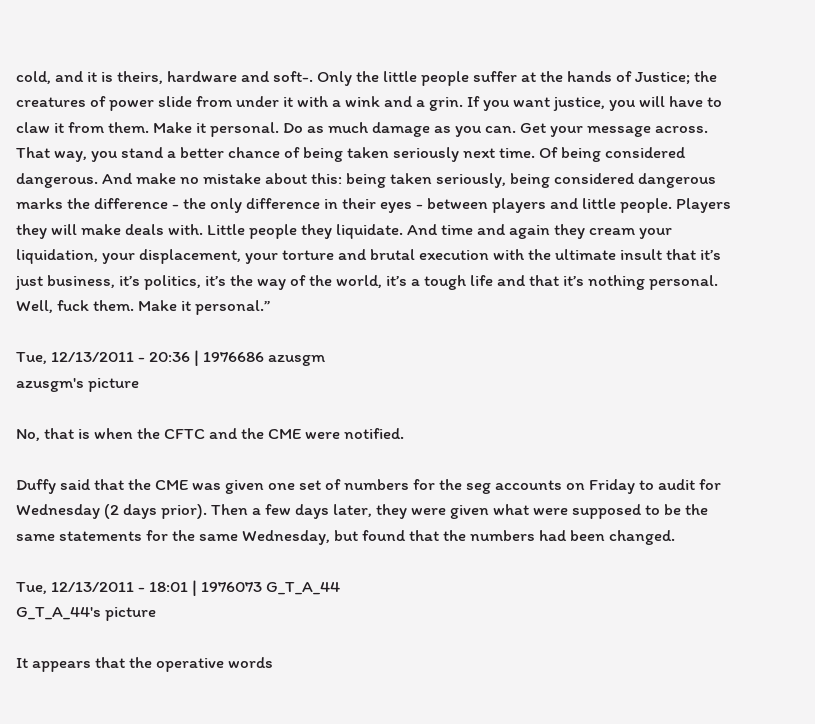cold, and it is theirs, hardware and soft-. Only the little people suffer at the hands of Justice; the creatures of power slide from under it with a wink and a grin. If you want justice, you will have to claw it from them. Make it personal. Do as much damage as you can. Get your message across. That way, you stand a better chance of being taken seriously next time. Of being considered dangerous. And make no mistake about this: being taken seriously, being considered dangerous marks the difference - the only difference in their eyes - between players and little people. Players they will make deals with. Little people they liquidate. And time and again they cream your liquidation, your displacement, your torture and brutal execution with the ultimate insult that it’s just business, it’s politics, it’s the way of the world, it’s a tough life and that it’s nothing personal. Well, fuck them. Make it personal.”

Tue, 12/13/2011 - 20:36 | 1976686 azusgm
azusgm's picture

No, that is when the CFTC and the CME were notified.

Duffy said that the CME was given one set of numbers for the seg accounts on Friday to audit for Wednesday (2 days prior). Then a few days later, they were given what were supposed to be the same statements for the same Wednesday, but found that the numbers had been changed.

Tue, 12/13/2011 - 18:01 | 1976073 G_T_A_44
G_T_A_44's picture

It appears that the operative words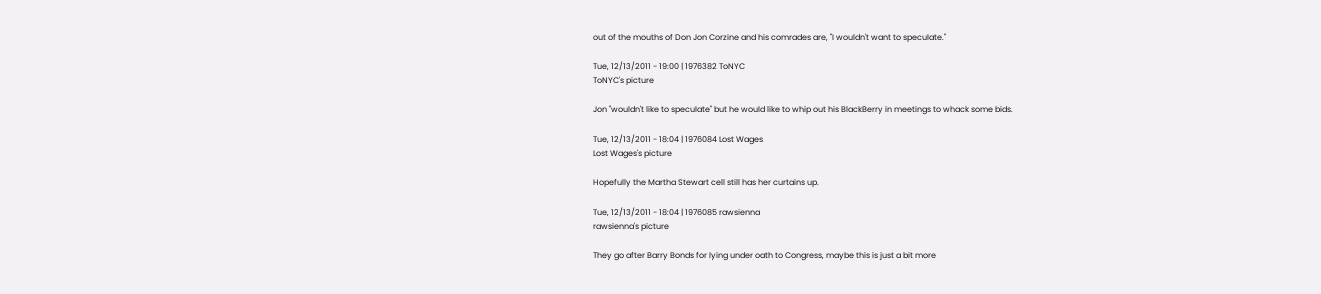out of the mouths of Don Jon Corzine and his comrades are, "I wouldn't want to speculate."

Tue, 12/13/2011 - 19:00 | 1976382 ToNYC
ToNYC's picture

Jon "wouldn't like to speculate" but he would like to whip out his BlackBerry in meetings to whack some bids.

Tue, 12/13/2011 - 18:04 | 1976084 Lost Wages
Lost Wages's picture

Hopefully the Martha Stewart cell still has her curtains up.

Tue, 12/13/2011 - 18:04 | 1976085 rawsienna
rawsienna's picture

They go after Barry Bonds for lying under oath to Congress, maybe this is just a bit more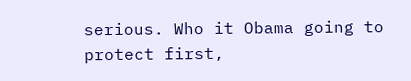serious. Who it Obama going to protect first,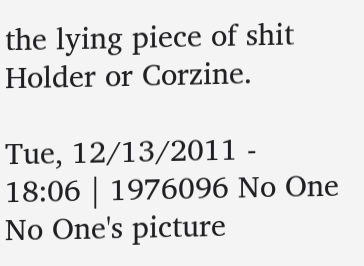the lying piece of shit Holder or Corzine.

Tue, 12/13/2011 - 18:06 | 1976096 No One
No One's picture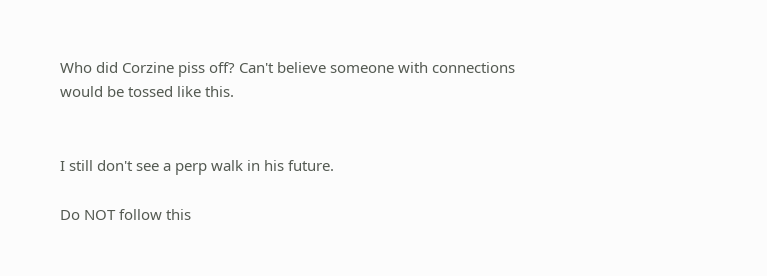Who did Corzine piss off? Can't believe someone with connections would be tossed like this.


I still don't see a perp walk in his future.

Do NOT follow this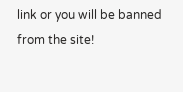link or you will be banned from the site!